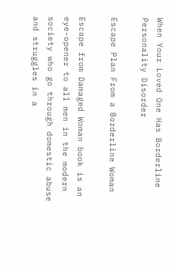When Your Loved One Has Borderline Personality Disorder

Escape Plan From a Borderline Woman

Escape from Damaged Woman book is an eye-opener to all men in the modern society who go through domestic abuse and struggles in a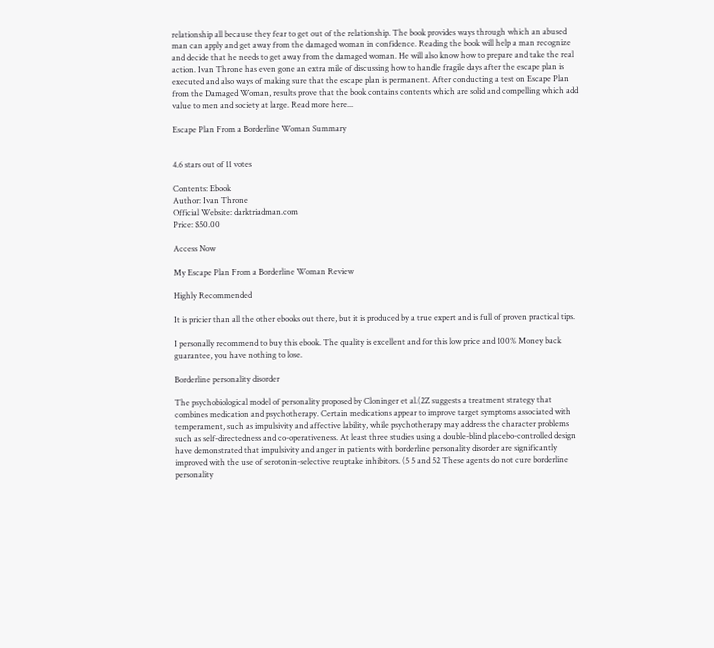relationship all because they fear to get out of the relationship. The book provides ways through which an abused man can apply and get away from the damaged woman in confidence. Reading the book will help a man recognize and decide that he needs to get away from the damaged woman. He will also know how to prepare and take the real action. Ivan Throne has even gone an extra mile of discussing how to handle fragile days after the escape plan is executed and also ways of making sure that the escape plan is permanent. After conducting a test on Escape Plan from the Damaged Woman, results prove that the book contains contents which are solid and compelling which add value to men and society at large. Read more here...

Escape Plan From a Borderline Woman Summary


4.6 stars out of 11 votes

Contents: Ebook
Author: Ivan Throne
Official Website: darktriadman.com
Price: $50.00

Access Now

My Escape Plan From a Borderline Woman Review

Highly Recommended

It is pricier than all the other ebooks out there, but it is produced by a true expert and is full of proven practical tips.

I personally recommend to buy this ebook. The quality is excellent and for this low price and 100% Money back guarantee, you have nothing to lose.

Borderline personality disorder

The psychobiological model of personality proposed by Cloninger et al.(2Z suggests a treatment strategy that combines medication and psychotherapy. Certain medications appear to improve target symptoms associated with temperament, such as impulsivity and affective lability, while psychotherapy may address the character problems such as self-directedness and co-operativeness. At least three studies using a double-blind placebo-controlled design have demonstrated that impulsivity and anger in patients with borderline personality disorder are significantly improved with the use of serotonin-selective reuptake inhibitors. (5 5 and 52 These agents do not cure borderline personality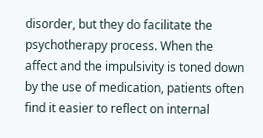disorder, but they do facilitate the psychotherapy process. When the affect and the impulsivity is toned down by the use of medication, patients often find it easier to reflect on internal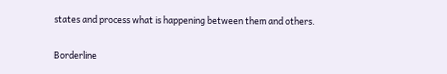states and process what is happening between them and others.

Borderline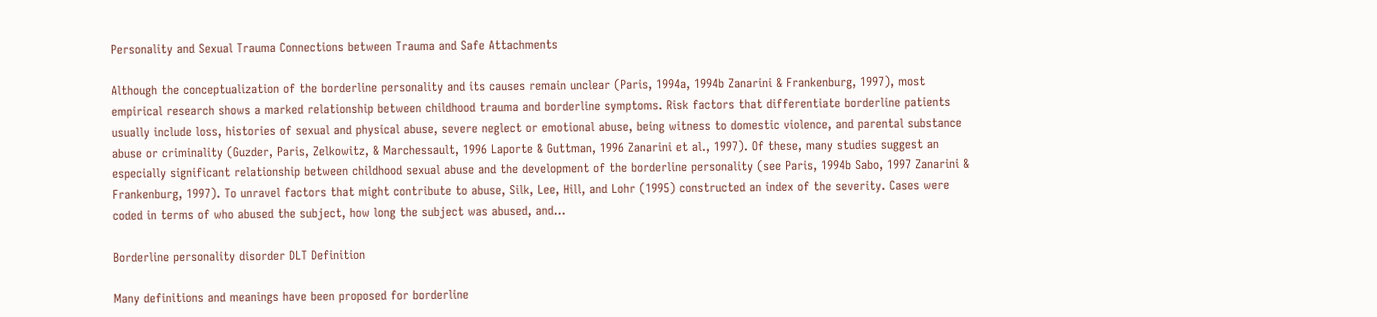Personality and Sexual Trauma Connections between Trauma and Safe Attachments

Although the conceptualization of the borderline personality and its causes remain unclear (Paris, 1994a, 1994b Zanarini & Frankenburg, 1997), most empirical research shows a marked relationship between childhood trauma and borderline symptoms. Risk factors that differentiate borderline patients usually include loss, histories of sexual and physical abuse, severe neglect or emotional abuse, being witness to domestic violence, and parental substance abuse or criminality (Guzder, Paris, Zelkowitz, & Marchessault, 1996 Laporte & Guttman, 1996 Zanarini et al., 1997). Of these, many studies suggest an especially significant relationship between childhood sexual abuse and the development of the borderline personality (see Paris, 1994b Sabo, 1997 Zanarini & Frankenburg, 1997). To unravel factors that might contribute to abuse, Silk, Lee, Hill, and Lohr (1995) constructed an index of the severity. Cases were coded in terms of who abused the subject, how long the subject was abused, and...

Borderline personality disorder DLT Definition

Many definitions and meanings have been proposed for borderline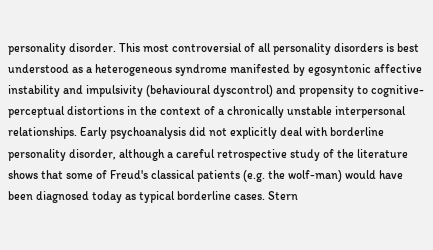personality disorder. This most controversial of all personality disorders is best understood as a heterogeneous syndrome manifested by egosyntonic affective instability and impulsivity (behavioural dyscontrol) and propensity to cognitive-perceptual distortions in the context of a chronically unstable interpersonal relationships. Early psychoanalysis did not explicitly deal with borderline personality disorder, although a careful retrospective study of the literature shows that some of Freud's classical patients (e.g. the wolf-man) would have been diagnosed today as typical borderline cases. Stern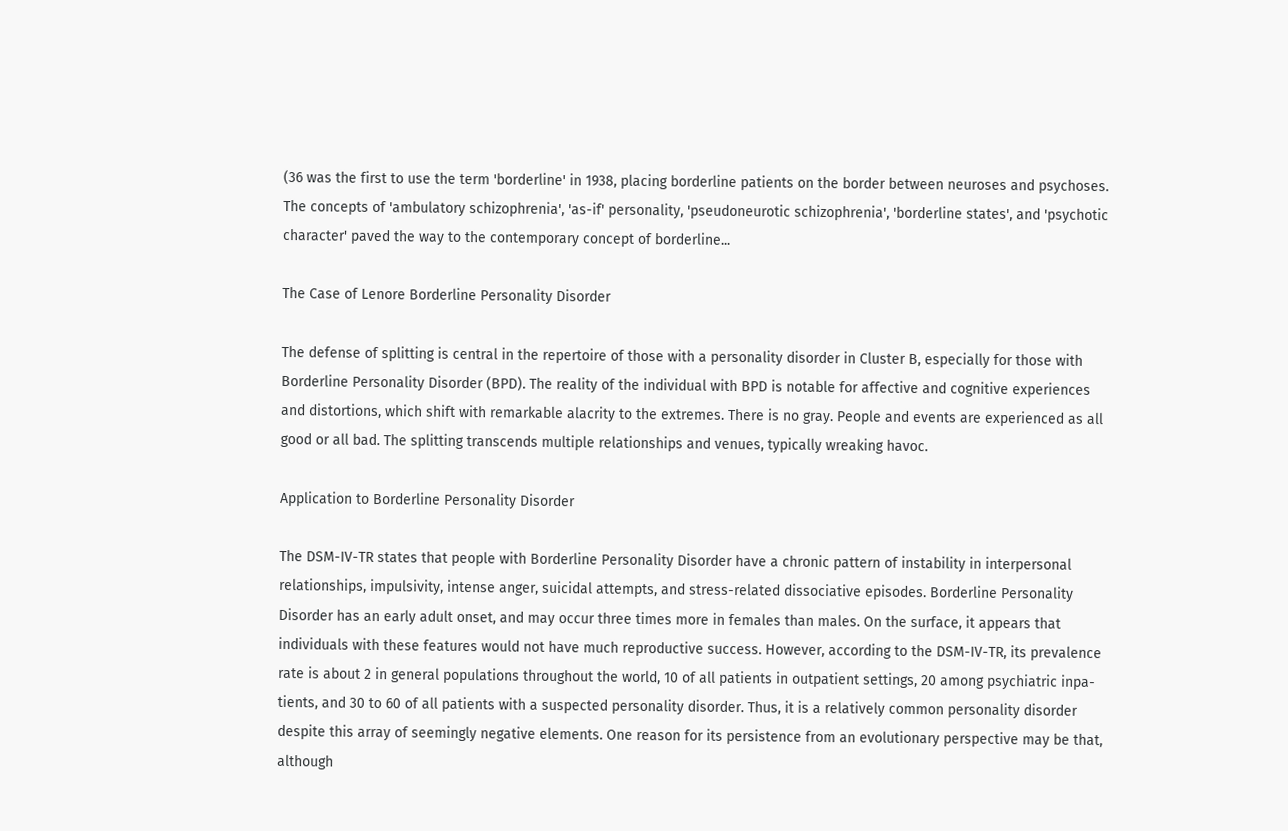(36 was the first to use the term 'borderline' in 1938, placing borderline patients on the border between neuroses and psychoses. The concepts of 'ambulatory schizophrenia', 'as-if' personality, 'pseudoneurotic schizophrenia', 'borderline states', and 'psychotic character' paved the way to the contemporary concept of borderline...

The Case of Lenore Borderline Personality Disorder

The defense of splitting is central in the repertoire of those with a personality disorder in Cluster B, especially for those with Borderline Personality Disorder (BPD). The reality of the individual with BPD is notable for affective and cognitive experiences and distortions, which shift with remarkable alacrity to the extremes. There is no gray. People and events are experienced as all good or all bad. The splitting transcends multiple relationships and venues, typically wreaking havoc.

Application to Borderline Personality Disorder

The DSM-IV-TR states that people with Borderline Personality Disorder have a chronic pattern of instability in interpersonal relationships, impulsivity, intense anger, suicidal attempts, and stress-related dissociative episodes. Borderline Personality Disorder has an early adult onset, and may occur three times more in females than males. On the surface, it appears that individuals with these features would not have much reproductive success. However, according to the DSM-IV-TR, its prevalence rate is about 2 in general populations throughout the world, 10 of all patients in outpatient settings, 20 among psychiatric inpa-tients, and 30 to 60 of all patients with a suspected personality disorder. Thus, it is a relatively common personality disorder despite this array of seemingly negative elements. One reason for its persistence from an evolutionary perspective may be that, although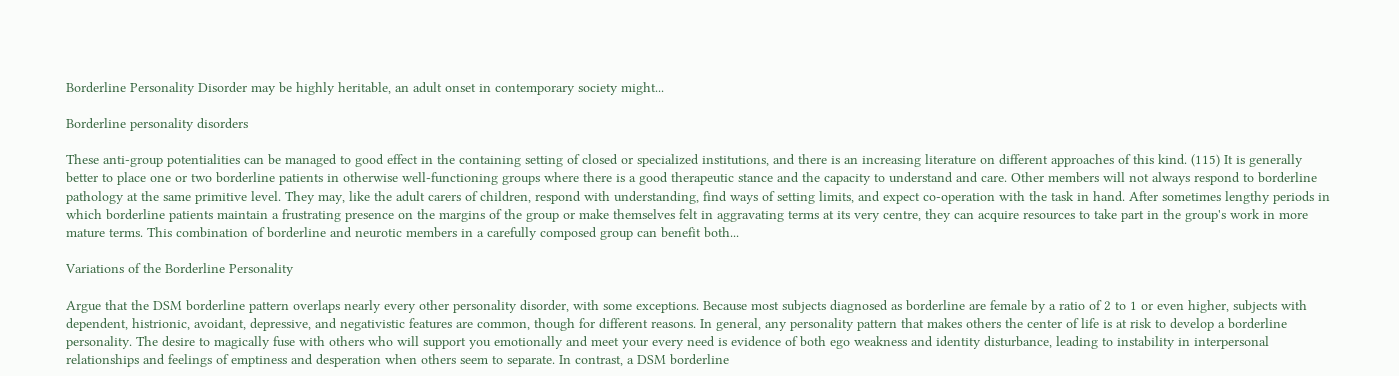Borderline Personality Disorder may be highly heritable, an adult onset in contemporary society might...

Borderline personality disorders

These anti-group potentialities can be managed to good effect in the containing setting of closed or specialized institutions, and there is an increasing literature on different approaches of this kind. (115) It is generally better to place one or two borderline patients in otherwise well-functioning groups where there is a good therapeutic stance and the capacity to understand and care. Other members will not always respond to borderline pathology at the same primitive level. They may, like the adult carers of children, respond with understanding, find ways of setting limits, and expect co-operation with the task in hand. After sometimes lengthy periods in which borderline patients maintain a frustrating presence on the margins of the group or make themselves felt in aggravating terms at its very centre, they can acquire resources to take part in the group's work in more mature terms. This combination of borderline and neurotic members in a carefully composed group can benefit both...

Variations of the Borderline Personality

Argue that the DSM borderline pattern overlaps nearly every other personality disorder, with some exceptions. Because most subjects diagnosed as borderline are female by a ratio of 2 to 1 or even higher, subjects with dependent, histrionic, avoidant, depressive, and negativistic features are common, though for different reasons. In general, any personality pattern that makes others the center of life is at risk to develop a borderline personality. The desire to magically fuse with others who will support you emotionally and meet your every need is evidence of both ego weakness and identity disturbance, leading to instability in interpersonal relationships and feelings of emptiness and desperation when others seem to separate. In contrast, a DSM borderline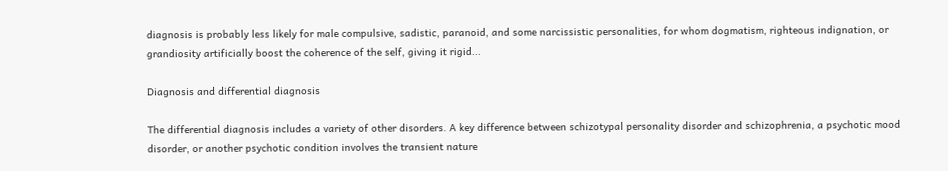diagnosis is probably less likely for male compulsive, sadistic, paranoid, and some narcissistic personalities, for whom dogmatism, righteous indignation, or grandiosity artificially boost the coherence of the self, giving it rigid...

Diagnosis and differential diagnosis

The differential diagnosis includes a variety of other disorders. A key difference between schizotypal personality disorder and schizophrenia, a psychotic mood disorder, or another psychotic condition involves the transient nature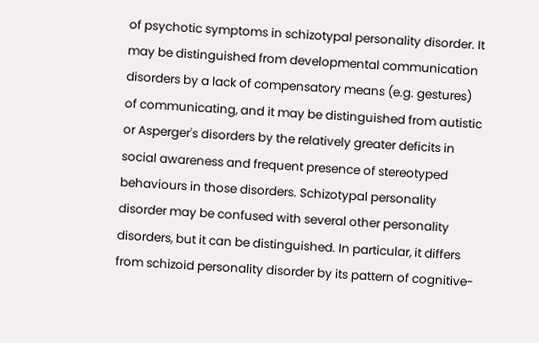of psychotic symptoms in schizotypal personality disorder. It may be distinguished from developmental communication disorders by a lack of compensatory means (e.g. gestures) of communicating, and it may be distinguished from autistic or Asperger's disorders by the relatively greater deficits in social awareness and frequent presence of stereotyped behaviours in those disorders. Schizotypal personality disorder may be confused with several other personality disorders, but it can be distinguished. In particular, it differs from schizoid personality disorder by its pattern of cognitive-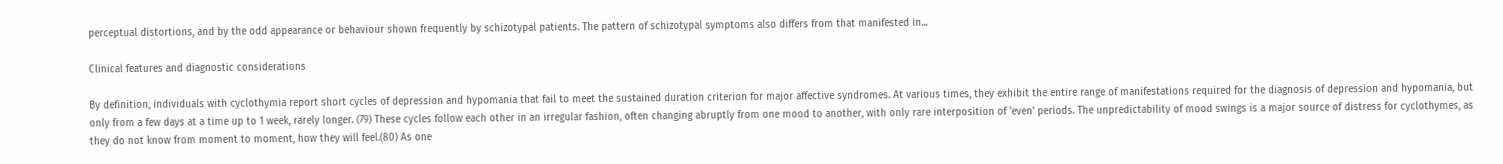perceptual distortions, and by the odd appearance or behaviour shown frequently by schizotypal patients. The pattern of schizotypal symptoms also differs from that manifested in...

Clinical features and diagnostic considerations

By definition, individuals with cyclothymia report short cycles of depression and hypomania that fail to meet the sustained duration criterion for major affective syndromes. At various times, they exhibit the entire range of manifestations required for the diagnosis of depression and hypomania, but only from a few days at a time up to 1 week, rarely longer. (79) These cycles follow each other in an irregular fashion, often changing abruptly from one mood to another, with only rare interposition of 'even' periods. The unpredictability of mood swings is a major source of distress for cyclothymes, as they do not know from moment to moment, how they will feel.(80) As one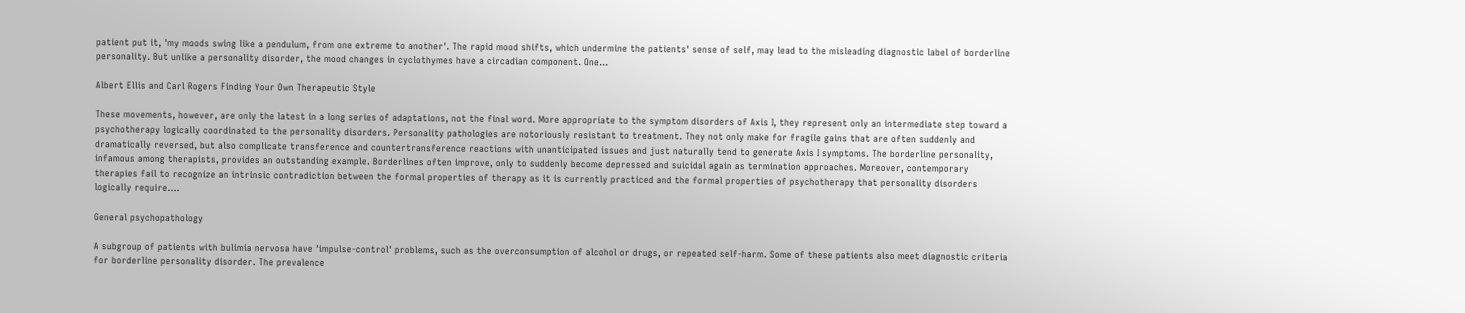patient put it, 'my moods swing like a pendulum, from one extreme to another'. The rapid mood shifts, which undermine the patients' sense of self, may lead to the misleading diagnostic label of borderline personality. But unlike a personality disorder, the mood changes in cyclothymes have a circadian component. One...

Albert Ellis and Carl Rogers Finding Your Own Therapeutic Style

These movements, however, are only the latest in a long series of adaptations, not the final word. More appropriate to the symptom disorders of Axis I, they represent only an intermediate step toward a psychotherapy logically coordinated to the personality disorders. Personality pathologies are notoriously resistant to treatment. They not only make for fragile gains that are often suddenly and dramatically reversed, but also complicate transference and countertransference reactions with unanticipated issues and just naturally tend to generate Axis I symptoms. The borderline personality, infamous among therapists, provides an outstanding example. Borderlines often improve, only to suddenly become depressed and suicidal again as termination approaches. Moreover, contemporary therapies fail to recognize an intrinsic contradiction between the formal properties of therapy as it is currently practiced and the formal properties of psychotherapy that personality disorders logically require....

General psychopathology

A subgroup of patients with bulimia nervosa have 'impulse-control' problems, such as the overconsumption of alcohol or drugs, or repeated self-harm. Some of these patients also meet diagnostic criteria for borderline personality disorder. The prevalence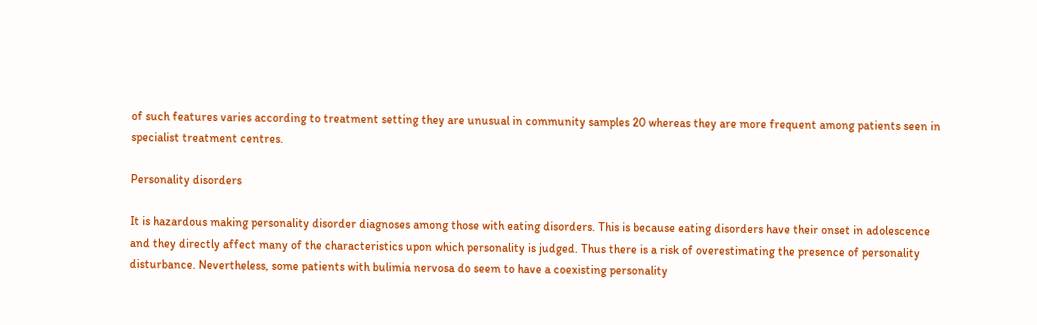of such features varies according to treatment setting they are unusual in community samples 20 whereas they are more frequent among patients seen in specialist treatment centres.

Personality disorders

It is hazardous making personality disorder diagnoses among those with eating disorders. This is because eating disorders have their onset in adolescence and they directly affect many of the characteristics upon which personality is judged. Thus there is a risk of overestimating the presence of personality disturbance. Nevertheless, some patients with bulimia nervosa do seem to have a coexisting personality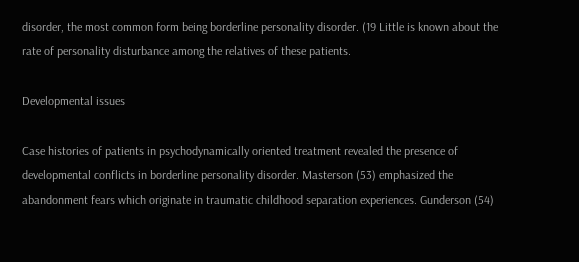disorder, the most common form being borderline personality disorder. (19 Little is known about the rate of personality disturbance among the relatives of these patients.

Developmental issues

Case histories of patients in psychodynamically oriented treatment revealed the presence of developmental conflicts in borderline personality disorder. Masterson (53) emphasized the abandonment fears which originate in traumatic childhood separation experiences. Gunderson (54)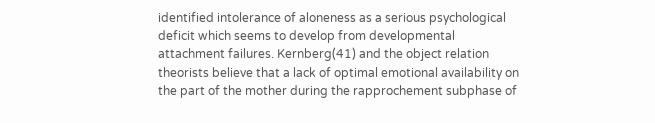identified intolerance of aloneness as a serious psychological deficit which seems to develop from developmental attachment failures. Kernberg(41) and the object relation theorists believe that a lack of optimal emotional availability on the part of the mother during the rapprochement subphase of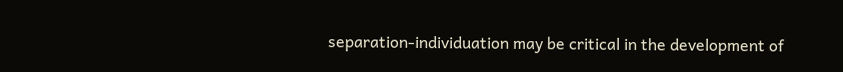separation-individuation may be critical in the development of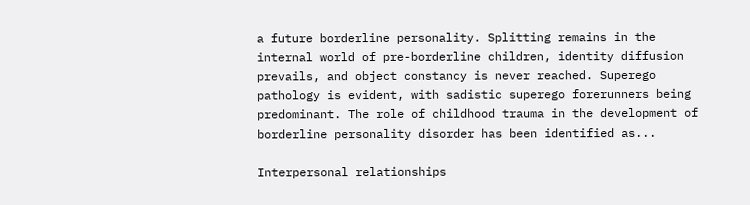a future borderline personality. Splitting remains in the internal world of pre-borderline children, identity diffusion prevails, and object constancy is never reached. Superego pathology is evident, with sadistic superego forerunners being predominant. The role of childhood trauma in the development of borderline personality disorder has been identified as...

Interpersonal relationships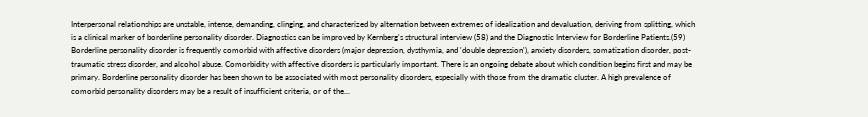Interpersonal relationships are unstable, intense, demanding, clinging, and characterized by alternation between extremes of idealization and devaluation, deriving from splitting, which is a clinical marker of borderline personality disorder. Diagnostics can be improved by Kernberg's structural interview (58) and the Diagnostic Interview for Borderline Patients.(59) Borderline personality disorder is frequently comorbid with affective disorders (major depression, dysthymia, and 'double depression'), anxiety disorders, somatization disorder, post-traumatic stress disorder, and alcohol abuse. Comorbidity with affective disorders is particularly important. There is an ongoing debate about which condition begins first and may be primary. Borderline personality disorder has been shown to be associated with most personality disorders, especially with those from the dramatic cluster. A high prevalence of comorbid personality disorders may be a result of insufficient criteria, or of the...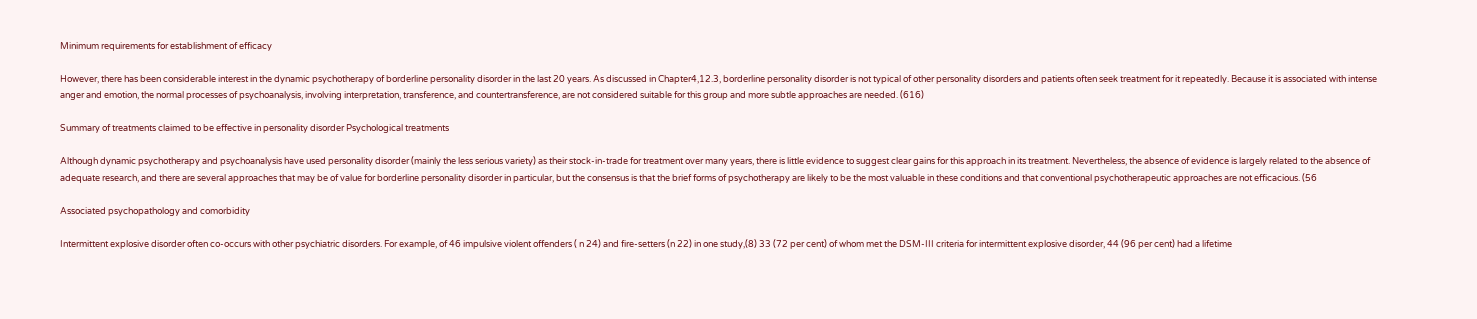Minimum requirements for establishment of efficacy

However, there has been considerable interest in the dynamic psychotherapy of borderline personality disorder in the last 20 years. As discussed in Chapter4,12.3, borderline personality disorder is not typical of other personality disorders and patients often seek treatment for it repeatedly. Because it is associated with intense anger and emotion, the normal processes of psychoanalysis, involving interpretation, transference, and countertransference, are not considered suitable for this group and more subtle approaches are needed. (616)

Summary of treatments claimed to be effective in personality disorder Psychological treatments

Although dynamic psychotherapy and psychoanalysis have used personality disorder (mainly the less serious variety) as their stock-in-trade for treatment over many years, there is little evidence to suggest clear gains for this approach in its treatment. Nevertheless, the absence of evidence is largely related to the absence of adequate research, and there are several approaches that may be of value for borderline personality disorder in particular, but the consensus is that the brief forms of psychotherapy are likely to be the most valuable in these conditions and that conventional psychotherapeutic approaches are not efficacious. (56

Associated psychopathology and comorbidity

Intermittent explosive disorder often co-occurs with other psychiatric disorders. For example, of 46 impulsive violent offenders ( n 24) and fire-setters (n 22) in one study,(8) 33 (72 per cent) of whom met the DSM-III criteria for intermittent explosive disorder, 44 (96 per cent) had a lifetime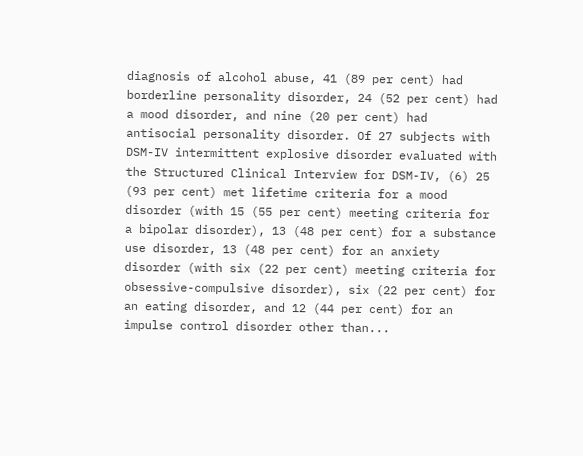diagnosis of alcohol abuse, 41 (89 per cent) had borderline personality disorder, 24 (52 per cent) had a mood disorder, and nine (20 per cent) had antisocial personality disorder. Of 27 subjects with DSM-IV intermittent explosive disorder evaluated with the Structured Clinical Interview for DSM-IV, (6) 25 (93 per cent) met lifetime criteria for a mood disorder (with 15 (55 per cent) meeting criteria for a bipolar disorder), 13 (48 per cent) for a substance use disorder, 13 (48 per cent) for an anxiety disorder (with six (22 per cent) meeting criteria for obsessive-compulsive disorder), six (22 per cent) for an eating disorder, and 12 (44 per cent) for an impulse control disorder other than...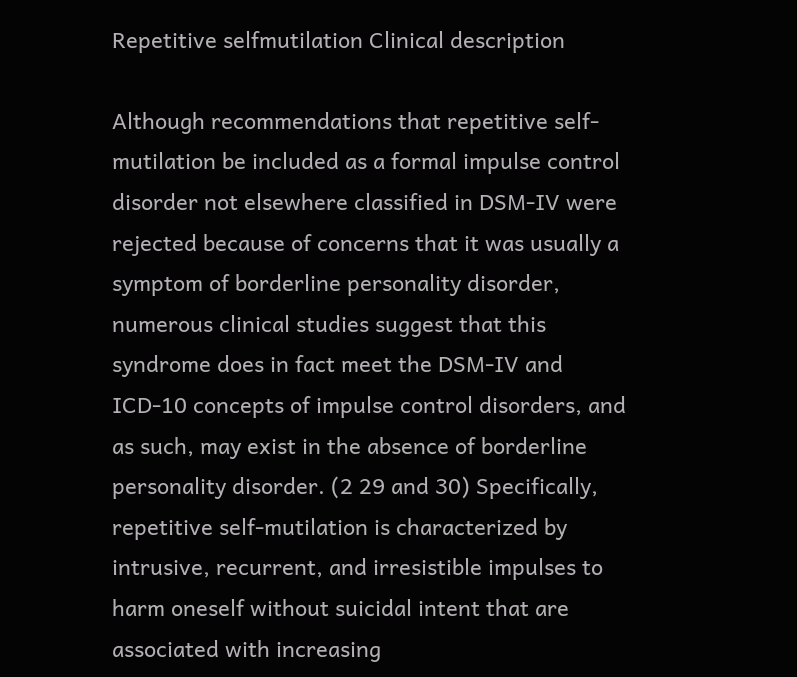Repetitive selfmutilation Clinical description

Although recommendations that repetitive self-mutilation be included as a formal impulse control disorder not elsewhere classified in DSM-IV were rejected because of concerns that it was usually a symptom of borderline personality disorder, numerous clinical studies suggest that this syndrome does in fact meet the DSM-IV and ICD-10 concepts of impulse control disorders, and as such, may exist in the absence of borderline personality disorder. (2 29 and 30) Specifically, repetitive self-mutilation is characterized by intrusive, recurrent, and irresistible impulses to harm oneself without suicidal intent that are associated with increasing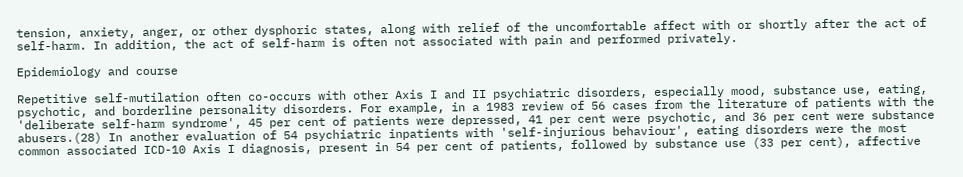tension, anxiety, anger, or other dysphoric states, along with relief of the uncomfortable affect with or shortly after the act of self-harm. In addition, the act of self-harm is often not associated with pain and performed privately.

Epidemiology and course

Repetitive self-mutilation often co-occurs with other Axis I and II psychiatric disorders, especially mood, substance use, eating, psychotic, and borderline personality disorders. For example, in a 1983 review of 56 cases from the literature of patients with the 'deliberate self-harm syndrome', 45 per cent of patients were depressed, 41 per cent were psychotic, and 36 per cent were substance abusers.(28) In another evaluation of 54 psychiatric inpatients with 'self-injurious behaviour', eating disorders were the most common associated ICD-10 Axis I diagnosis, present in 54 per cent of patients, followed by substance use (33 per cent), affective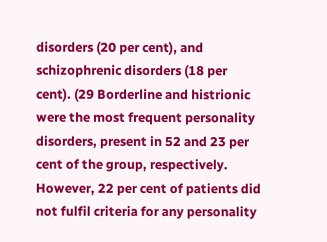disorders (20 per cent), and schizophrenic disorders (18 per cent). (29 Borderline and histrionic were the most frequent personality disorders, present in 52 and 23 per cent of the group, respectively. However, 22 per cent of patients did not fulfil criteria for any personality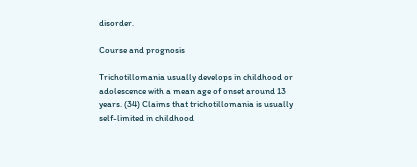disorder.

Course and prognosis

Trichotillomania usually develops in childhood or adolescence with a mean age of onset around 13 years. (34) Claims that trichotillomania is usually self-limited in childhood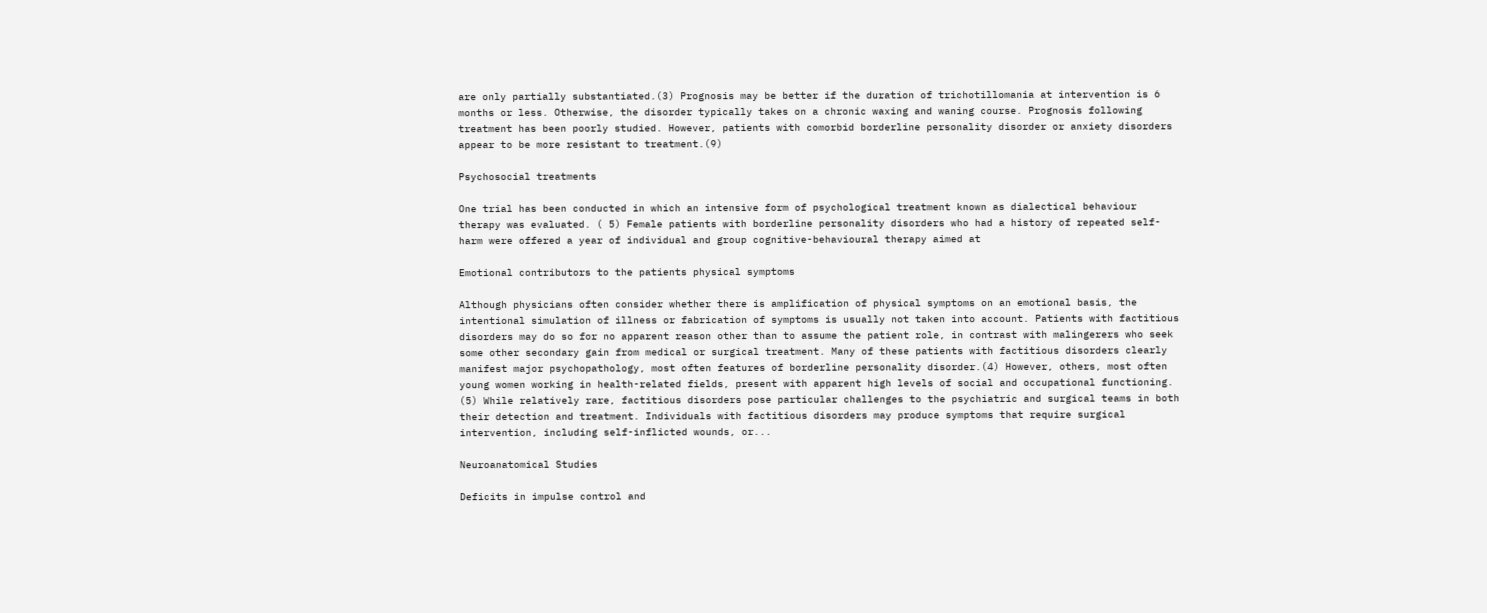are only partially substantiated.(3) Prognosis may be better if the duration of trichotillomania at intervention is 6 months or less. Otherwise, the disorder typically takes on a chronic waxing and waning course. Prognosis following treatment has been poorly studied. However, patients with comorbid borderline personality disorder or anxiety disorders appear to be more resistant to treatment.(9)

Psychosocial treatments

One trial has been conducted in which an intensive form of psychological treatment known as dialectical behaviour therapy was evaluated. ( 5) Female patients with borderline personality disorders who had a history of repeated self-harm were offered a year of individual and group cognitive-behavioural therapy aimed at

Emotional contributors to the patients physical symptoms

Although physicians often consider whether there is amplification of physical symptoms on an emotional basis, the intentional simulation of illness or fabrication of symptoms is usually not taken into account. Patients with factitious disorders may do so for no apparent reason other than to assume the patient role, in contrast with malingerers who seek some other secondary gain from medical or surgical treatment. Many of these patients with factitious disorders clearly manifest major psychopathology, most often features of borderline personality disorder.(4) However, others, most often young women working in health-related fields, present with apparent high levels of social and occupational functioning. (5) While relatively rare, factitious disorders pose particular challenges to the psychiatric and surgical teams in both their detection and treatment. Individuals with factitious disorders may produce symptoms that require surgical intervention, including self-inflicted wounds, or...

Neuroanatomical Studies

Deficits in impulse control and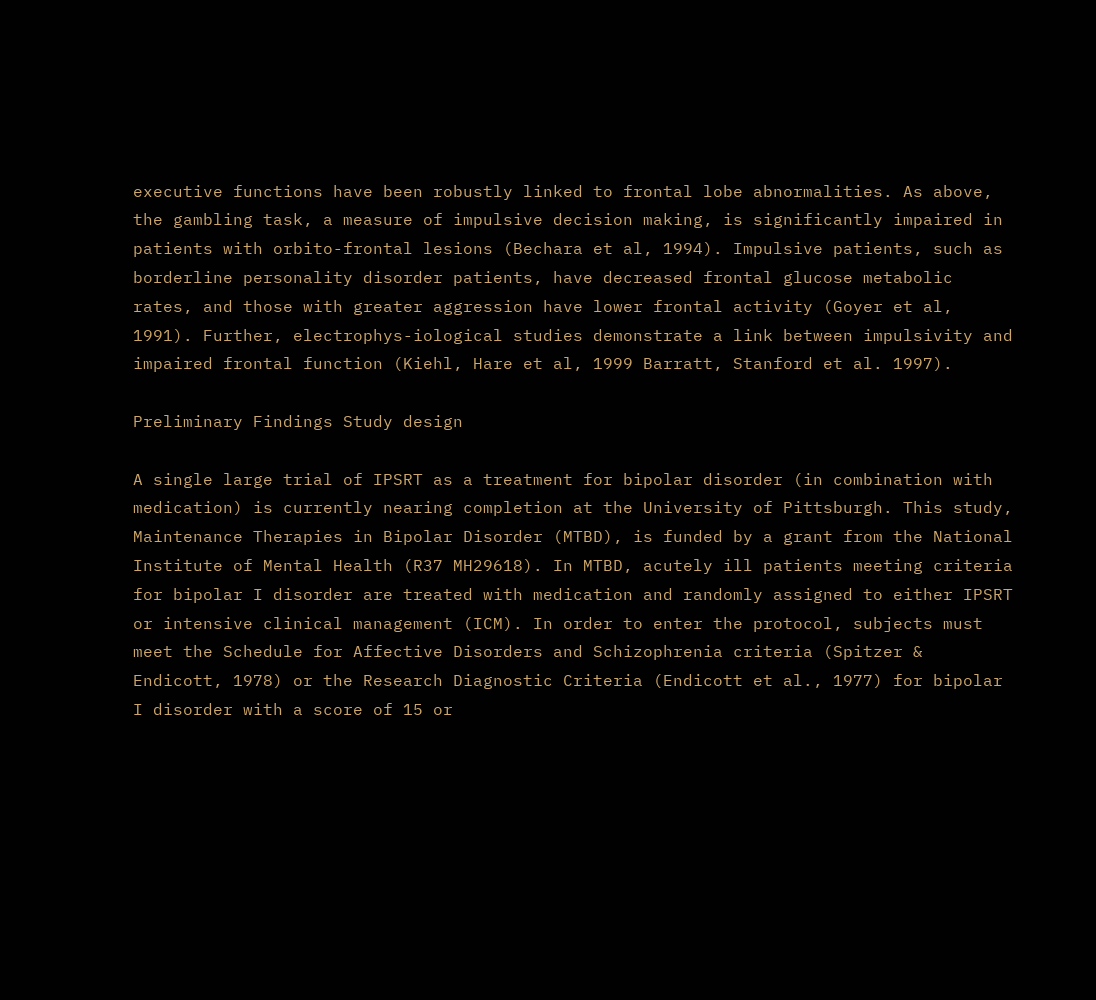executive functions have been robustly linked to frontal lobe abnormalities. As above, the gambling task, a measure of impulsive decision making, is significantly impaired in patients with orbito-frontal lesions (Bechara et al, 1994). Impulsive patients, such as borderline personality disorder patients, have decreased frontal glucose metabolic rates, and those with greater aggression have lower frontal activity (Goyer et al, 1991). Further, electrophys-iological studies demonstrate a link between impulsivity and impaired frontal function (Kiehl, Hare et al, 1999 Barratt, Stanford et al. 1997).

Preliminary Findings Study design

A single large trial of IPSRT as a treatment for bipolar disorder (in combination with medication) is currently nearing completion at the University of Pittsburgh. This study, Maintenance Therapies in Bipolar Disorder (MTBD), is funded by a grant from the National Institute of Mental Health (R37 MH29618). In MTBD, acutely ill patients meeting criteria for bipolar I disorder are treated with medication and randomly assigned to either IPSRT or intensive clinical management (ICM). In order to enter the protocol, subjects must meet the Schedule for Affective Disorders and Schizophrenia criteria (Spitzer & Endicott, 1978) or the Research Diagnostic Criteria (Endicott et al., 1977) for bipolar I disorder with a score of 15 or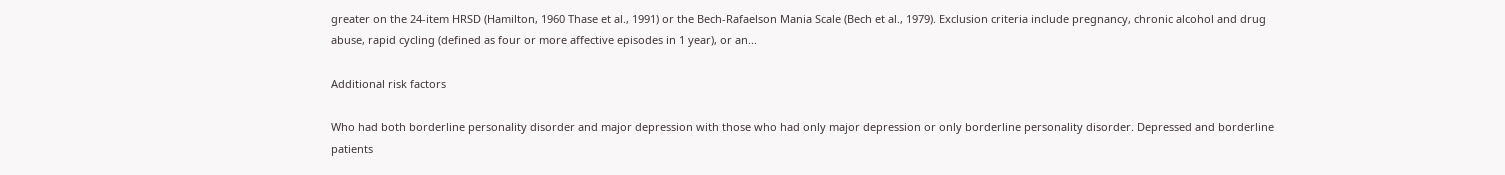greater on the 24-item HRSD (Hamilton, 1960 Thase et al., 1991) or the Bech-Rafaelson Mania Scale (Bech et al., 1979). Exclusion criteria include pregnancy, chronic alcohol and drug abuse, rapid cycling (defined as four or more affective episodes in 1 year), or an...

Additional risk factors

Who had both borderline personality disorder and major depression with those who had only major depression or only borderline personality disorder. Depressed and borderline patients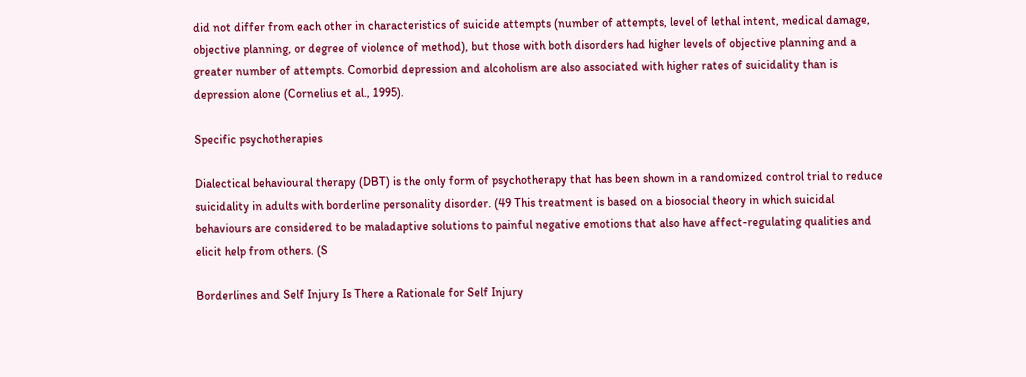did not differ from each other in characteristics of suicide attempts (number of attempts, level of lethal intent, medical damage, objective planning, or degree of violence of method), but those with both disorders had higher levels of objective planning and a greater number of attempts. Comorbid depression and alcoholism are also associated with higher rates of suicidality than is depression alone (Cornelius et al., 1995).

Specific psychotherapies

Dialectical behavioural therapy (DBT) is the only form of psychotherapy that has been shown in a randomized control trial to reduce suicidality in adults with borderline personality disorder. (49 This treatment is based on a biosocial theory in which suicidal behaviours are considered to be maladaptive solutions to painful negative emotions that also have affect-regulating qualities and elicit help from others. (S

Borderlines and Self Injury Is There a Rationale for Self Injury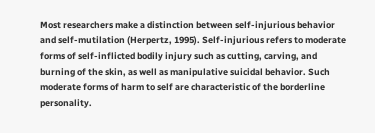Most researchers make a distinction between self-injurious behavior and self-mutilation (Herpertz, 1995). Self-injurious refers to moderate forms of self-inflicted bodily injury such as cutting, carving, and burning of the skin, as well as manipulative suicidal behavior. Such moderate forms of harm to self are characteristic of the borderline personality.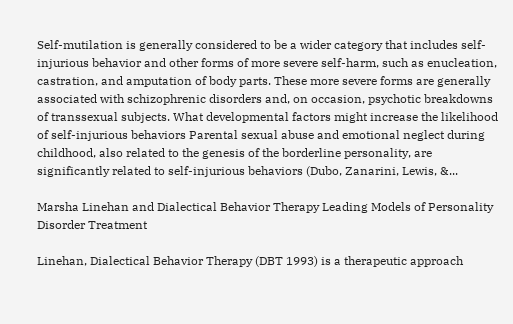Self-mutilation is generally considered to be a wider category that includes self-injurious behavior and other forms of more severe self-harm, such as enucleation, castration, and amputation of body parts. These more severe forms are generally associated with schizophrenic disorders and, on occasion, psychotic breakdowns of transsexual subjects. What developmental factors might increase the likelihood of self-injurious behaviors Parental sexual abuse and emotional neglect during childhood, also related to the genesis of the borderline personality, are significantly related to self-injurious behaviors (Dubo, Zanarini, Lewis, &...

Marsha Linehan and Dialectical Behavior Therapy Leading Models of Personality Disorder Treatment

Linehan, Dialectical Behavior Therapy (DBT 1993) is a therapeutic approach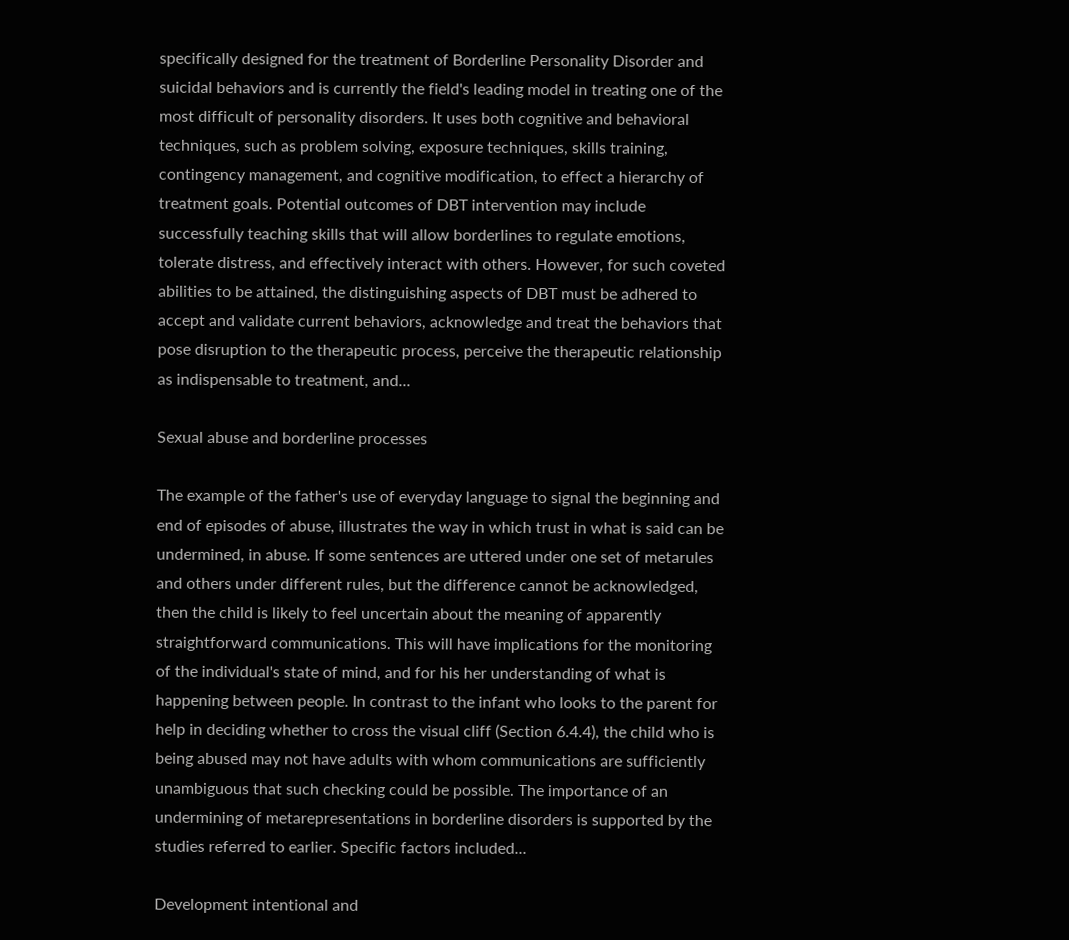specifically designed for the treatment of Borderline Personality Disorder and suicidal behaviors and is currently the field's leading model in treating one of the most difficult of personality disorders. It uses both cognitive and behavioral techniques, such as problem solving, exposure techniques, skills training, contingency management, and cognitive modification, to effect a hierarchy of treatment goals. Potential outcomes of DBT intervention may include successfully teaching skills that will allow borderlines to regulate emotions, tolerate distress, and effectively interact with others. However, for such coveted abilities to be attained, the distinguishing aspects of DBT must be adhered to accept and validate current behaviors, acknowledge and treat the behaviors that pose disruption to the therapeutic process, perceive the therapeutic relationship as indispensable to treatment, and...

Sexual abuse and borderline processes

The example of the father's use of everyday language to signal the beginning and end of episodes of abuse, illustrates the way in which trust in what is said can be undermined, in abuse. If some sentences are uttered under one set of metarules and others under different rules, but the difference cannot be acknowledged, then the child is likely to feel uncertain about the meaning of apparently straightforward communications. This will have implications for the monitoring of the individual's state of mind, and for his her understanding of what is happening between people. In contrast to the infant who looks to the parent for help in deciding whether to cross the visual cliff (Section 6.4.4), the child who is being abused may not have adults with whom communications are sufficiently unambiguous that such checking could be possible. The importance of an undermining of metarepresentations in borderline disorders is supported by the studies referred to earlier. Specific factors included...

Development intentional and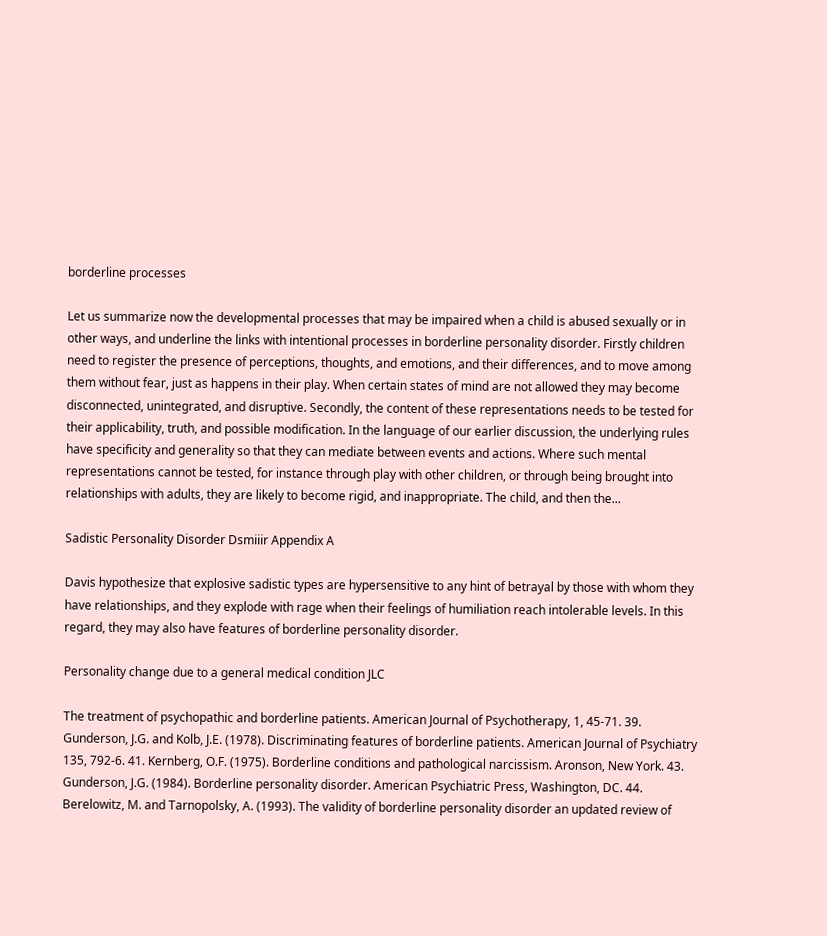borderline processes

Let us summarize now the developmental processes that may be impaired when a child is abused sexually or in other ways, and underline the links with intentional processes in borderline personality disorder. Firstly children need to register the presence of perceptions, thoughts, and emotions, and their differences, and to move among them without fear, just as happens in their play. When certain states of mind are not allowed they may become disconnected, unintegrated, and disruptive. Secondly, the content of these representations needs to be tested for their applicability, truth, and possible modification. In the language of our earlier discussion, the underlying rules have specificity and generality so that they can mediate between events and actions. Where such mental representations cannot be tested, for instance through play with other children, or through being brought into relationships with adults, they are likely to become rigid, and inappropriate. The child, and then the...

Sadistic Personality Disorder Dsmiiir Appendix A

Davis hypothesize that explosive sadistic types are hypersensitive to any hint of betrayal by those with whom they have relationships, and they explode with rage when their feelings of humiliation reach intolerable levels. In this regard, they may also have features of borderline personality disorder.

Personality change due to a general medical condition JLC

The treatment of psychopathic and borderline patients. American Journal of Psychotherapy, 1, 45-71. 39. Gunderson, J.G. and Kolb, J.E. (1978). Discriminating features of borderline patients. American Journal of Psychiatry 135, 792-6. 41. Kernberg, O.F. (1975). Borderline conditions and pathological narcissism. Aronson, New York. 43. Gunderson, J.G. (1984). Borderline personality disorder. American Psychiatric Press, Washington, DC. 44. Berelowitz, M. and Tarnopolsky, A. (1993). The validity of borderline personality disorder an updated review of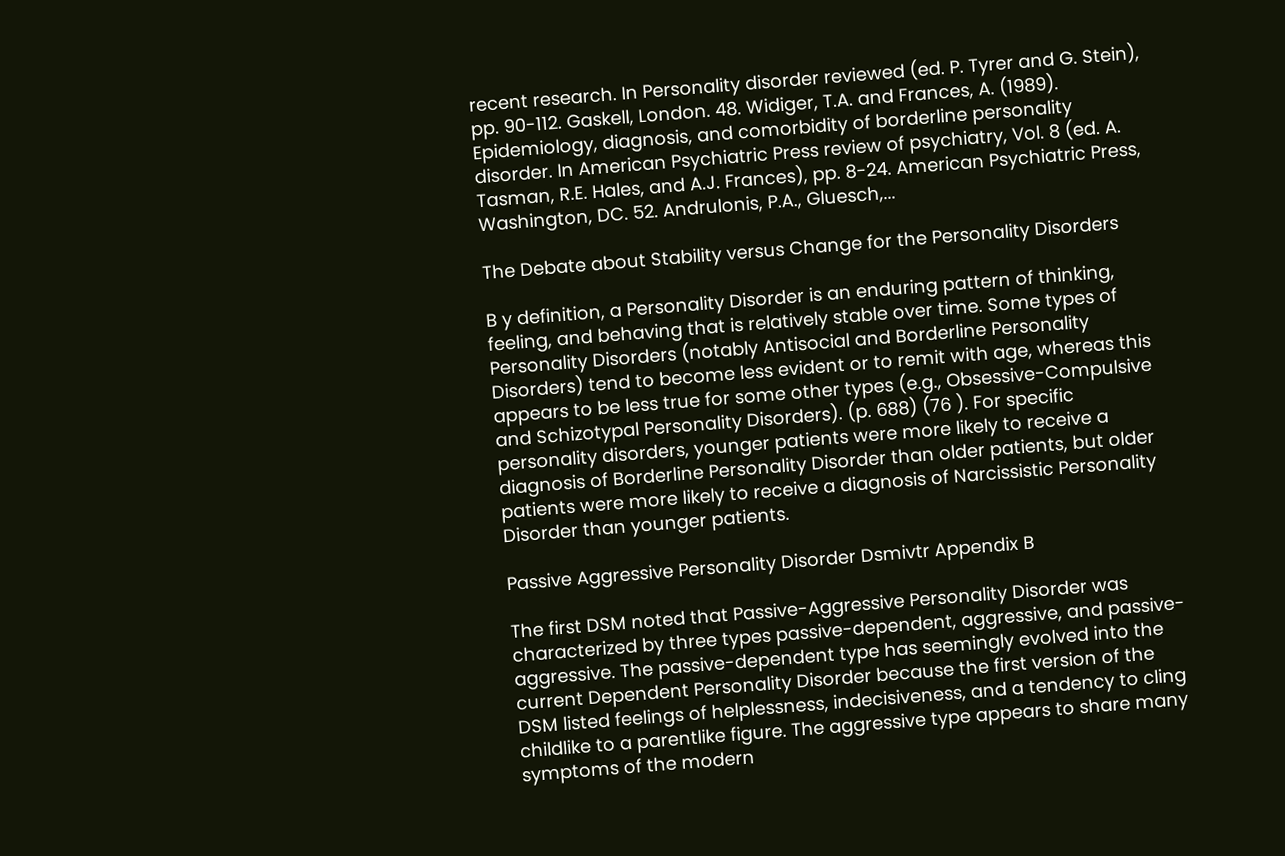recent research. In Personality disorder reviewed (ed. P. Tyrer and G. Stein), pp. 90-112. Gaskell, London. 48. Widiger, T.A. and Frances, A. (1989). Epidemiology, diagnosis, and comorbidity of borderline personality disorder. In American Psychiatric Press review of psychiatry, Vol. 8 (ed. A. Tasman, R.E. Hales, and A.J. Frances), pp. 8-24. American Psychiatric Press, Washington, DC. 52. Andrulonis, P.A., Gluesch,...

The Debate about Stability versus Change for the Personality Disorders

B y definition, a Personality Disorder is an enduring pattern of thinking, feeling, and behaving that is relatively stable over time. Some types of Personality Disorders (notably Antisocial and Borderline Personality Disorders) tend to become less evident or to remit with age, whereas this appears to be less true for some other types (e.g., Obsessive-Compulsive and Schizotypal Personality Disorders). (p. 688) (76 ). For specific personality disorders, younger patients were more likely to receive a diagnosis of Borderline Personality Disorder than older patients, but older patients were more likely to receive a diagnosis of Narcissistic Personality Disorder than younger patients.

Passive Aggressive Personality Disorder Dsmivtr Appendix B

The first DSM noted that Passive-Aggressive Personality Disorder was characterized by three types passive-dependent, aggressive, and passive-aggressive. The passive-dependent type has seemingly evolved into the current Dependent Personality Disorder because the first version of the DSM listed feelings of helplessness, indecisiveness, and a tendency to cling childlike to a parentlike figure. The aggressive type appears to share many symptoms of the modern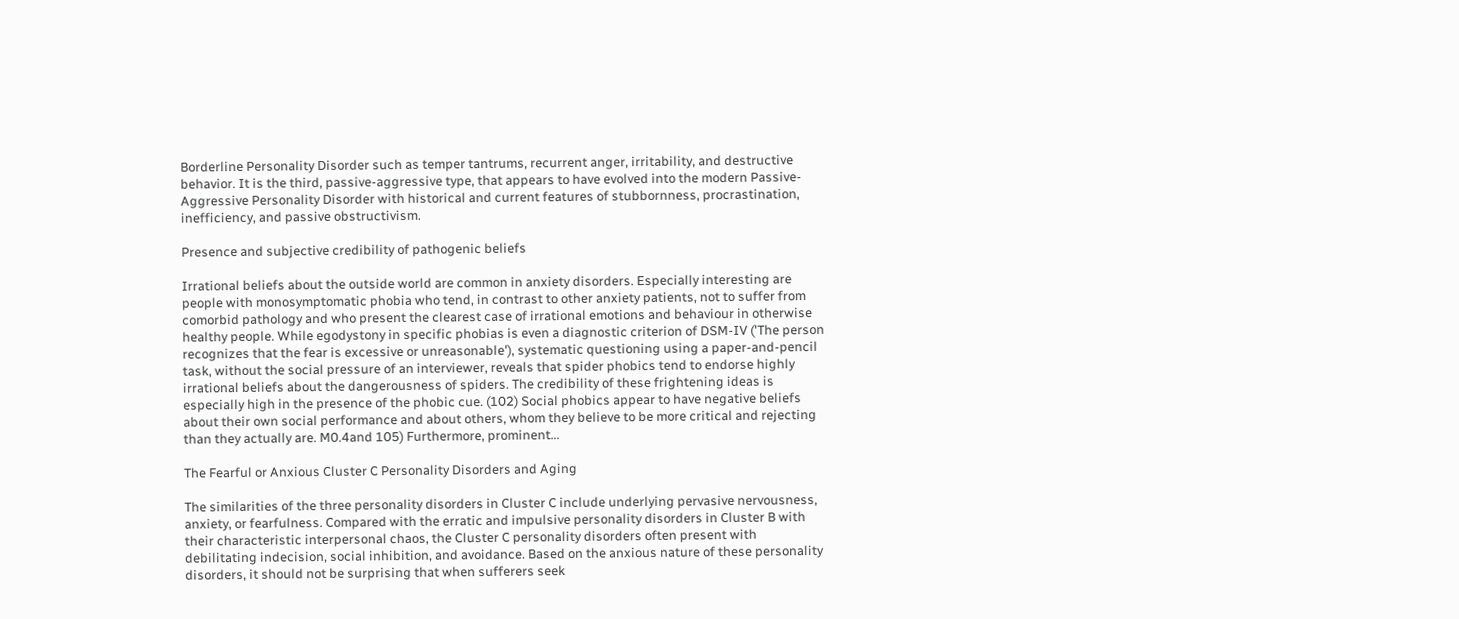Borderline Personality Disorder such as temper tantrums, recurrent anger, irritability, and destructive behavior. It is the third, passive-aggressive type, that appears to have evolved into the modern Passive-Aggressive Personality Disorder with historical and current features of stubbornness, procrastination, inefficiency, and passive obstructivism.

Presence and subjective credibility of pathogenic beliefs

Irrational beliefs about the outside world are common in anxiety disorders. Especially interesting are people with monosymptomatic phobia who tend, in contrast to other anxiety patients, not to suffer from comorbid pathology and who present the clearest case of irrational emotions and behaviour in otherwise healthy people. While egodystony in specific phobias is even a diagnostic criterion of DSM-IV ('The person recognizes that the fear is excessive or unreasonable'), systematic questioning using a paper-and-pencil task, without the social pressure of an interviewer, reveals that spider phobics tend to endorse highly irrational beliefs about the dangerousness of spiders. The credibility of these frightening ideas is especially high in the presence of the phobic cue. (102) Social phobics appear to have negative beliefs about their own social performance and about others, whom they believe to be more critical and rejecting than they actually are. M0.4and 105) Furthermore, prominent...

The Fearful or Anxious Cluster C Personality Disorders and Aging

The similarities of the three personality disorders in Cluster C include underlying pervasive nervousness, anxiety, or fearfulness. Compared with the erratic and impulsive personality disorders in Cluster B with their characteristic interpersonal chaos, the Cluster C personality disorders often present with debilitating indecision, social inhibition, and avoidance. Based on the anxious nature of these personality disorders, it should not be surprising that when sufferers seek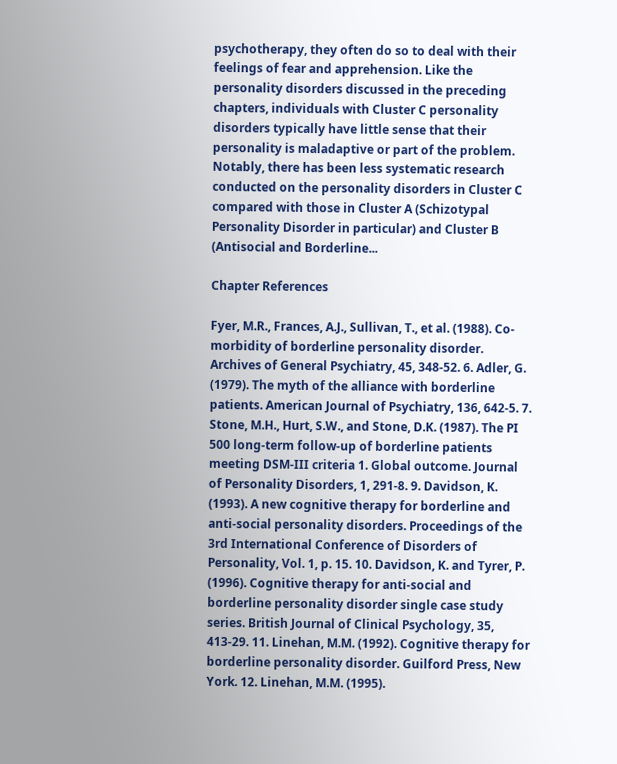psychotherapy, they often do so to deal with their feelings of fear and apprehension. Like the personality disorders discussed in the preceding chapters, individuals with Cluster C personality disorders typically have little sense that their personality is maladaptive or part of the problem. Notably, there has been less systematic research conducted on the personality disorders in Cluster C compared with those in Cluster A (Schizotypal Personality Disorder in particular) and Cluster B (Antisocial and Borderline...

Chapter References

Fyer, M.R., Frances, A.J., Sullivan, T., et al. (1988). Co-morbidity of borderline personality disorder. Archives of General Psychiatry, 45, 348-52. 6. Adler, G. (1979). The myth of the alliance with borderline patients. American Journal of Psychiatry, 136, 642-5. 7. Stone, M.H., Hurt, S.W., and Stone, D.K. (1987). The PI 500 long-term follow-up of borderline patients meeting DSM-III criteria 1. Global outcome. Journal of Personality Disorders, 1, 291-8. 9. Davidson, K. (1993). A new cognitive therapy for borderline and anti-social personality disorders. Proceedings of the 3rd International Conference of Disorders of Personality, Vol. 1, p. 15. 10. Davidson, K. and Tyrer, P. (1996). Cognitive therapy for anti-social and borderline personality disorder single case study series. British Journal of Clinical Psychology, 35, 413-29. 11. Linehan, M.M. (1992). Cognitive therapy for borderline personality disorder. Guilford Press, New York. 12. Linehan, M.M. (1995).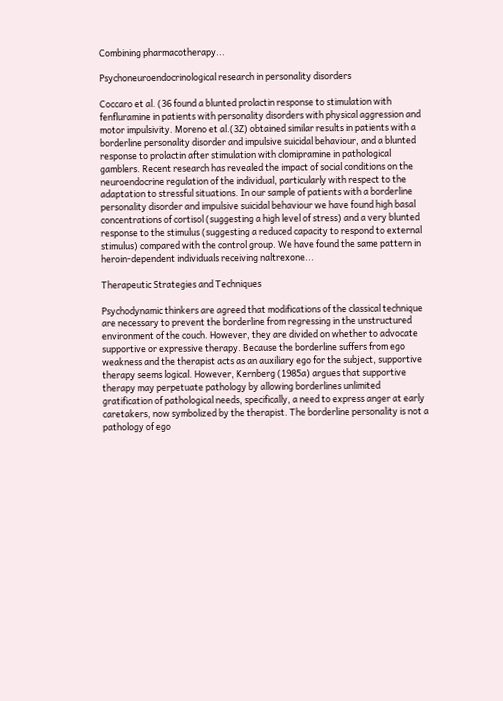Combining pharmacotherapy...

Psychoneuroendocrinological research in personality disorders

Coccaro et al. (36 found a blunted prolactin response to stimulation with fenfluramine in patients with personality disorders with physical aggression and motor impulsivity. Moreno et al.(3Z) obtained similar results in patients with a borderline personality disorder and impulsive suicidal behaviour, and a blunted response to prolactin after stimulation with clomipramine in pathological gamblers. Recent research has revealed the impact of social conditions on the neuroendocrine regulation of the individual, particularly with respect to the adaptation to stressful situations. In our sample of patients with a borderline personality disorder and impulsive suicidal behaviour we have found high basal concentrations of cortisol (suggesting a high level of stress) and a very blunted response to the stimulus (suggesting a reduced capacity to respond to external stimulus) compared with the control group. We have found the same pattern in heroin-dependent individuals receiving naltrexone...

Therapeutic Strategies and Techniques

Psychodynamic thinkers are agreed that modifications of the classical technique are necessary to prevent the borderline from regressing in the unstructured environment of the couch. However, they are divided on whether to advocate supportive or expressive therapy. Because the borderline suffers from ego weakness and the therapist acts as an auxiliary ego for the subject, supportive therapy seems logical. However, Kernberg (1985a) argues that supportive therapy may perpetuate pathology by allowing borderlines unlimited gratification of pathological needs, specifically, a need to express anger at early caretakers, now symbolized by the therapist. The borderline personality is not a pathology of ego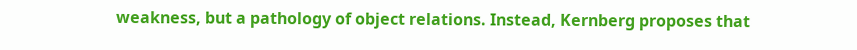weakness, but a pathology of object relations. Instead, Kernberg proposes that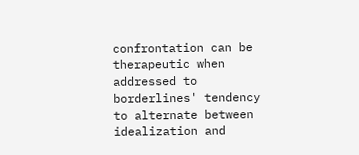confrontation can be therapeutic when addressed to borderlines' tendency to alternate between idealization and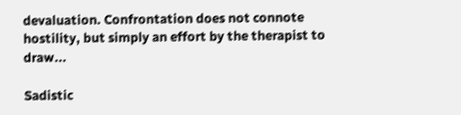devaluation. Confrontation does not connote hostility, but simply an effort by the therapist to draw...

Sadistic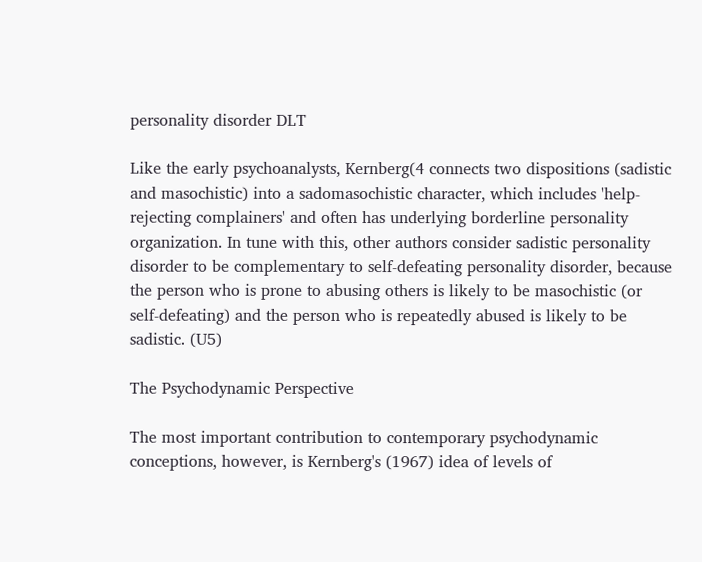personality disorder DLT

Like the early psychoanalysts, Kernberg(4 connects two dispositions (sadistic and masochistic) into a sadomasochistic character, which includes 'help-rejecting complainers' and often has underlying borderline personality organization. In tune with this, other authors consider sadistic personality disorder to be complementary to self-defeating personality disorder, because the person who is prone to abusing others is likely to be masochistic (or self-defeating) and the person who is repeatedly abused is likely to be sadistic. (U5)

The Psychodynamic Perspective

The most important contribution to contemporary psychodynamic conceptions, however, is Kernberg's (1967) idea of levels of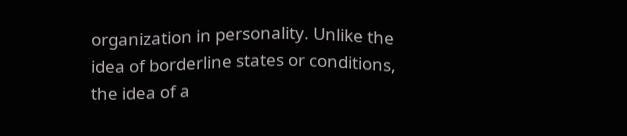organization in personality. Unlike the idea of borderline states or conditions, the idea of a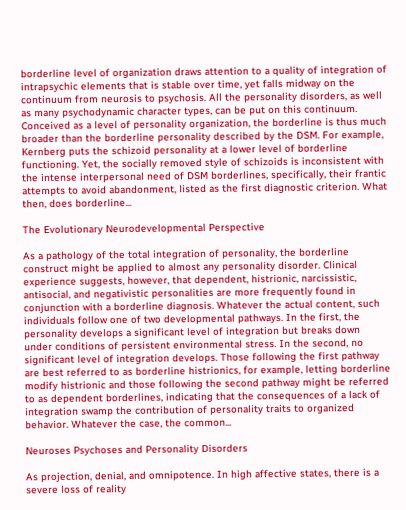borderline level of organization draws attention to a quality of integration of intrapsychic elements that is stable over time, yet falls midway on the continuum from neurosis to psychosis. All the personality disorders, as well as many psychodynamic character types, can be put on this continuum. Conceived as a level of personality organization, the borderline is thus much broader than the borderline personality described by the DSM. For example, Kernberg puts the schizoid personality at a lower level of borderline functioning. Yet, the socially removed style of schizoids is inconsistent with the intense interpersonal need of DSM borderlines, specifically, their frantic attempts to avoid abandonment, listed as the first diagnostic criterion. What then, does borderline...

The Evolutionary Neurodevelopmental Perspective

As a pathology of the total integration of personality, the borderline construct might be applied to almost any personality disorder. Clinical experience suggests, however, that dependent, histrionic, narcissistic, antisocial, and negativistic personalities are more frequently found in conjunction with a borderline diagnosis. Whatever the actual content, such individuals follow one of two developmental pathways. In the first, the personality develops a significant level of integration but breaks down under conditions of persistent environmental stress. In the second, no significant level of integration develops. Those following the first pathway are best referred to as borderline histrionics, for example, letting borderline modify histrionic and those following the second pathway might be referred to as dependent borderlines, indicating that the consequences of a lack of integration swamp the contribution of personality traits to organized behavior. Whatever the case, the common...

Neuroses Psychoses and Personality Disorders

As projection, denial, and omnipotence. In high affective states, there is a severe loss of reality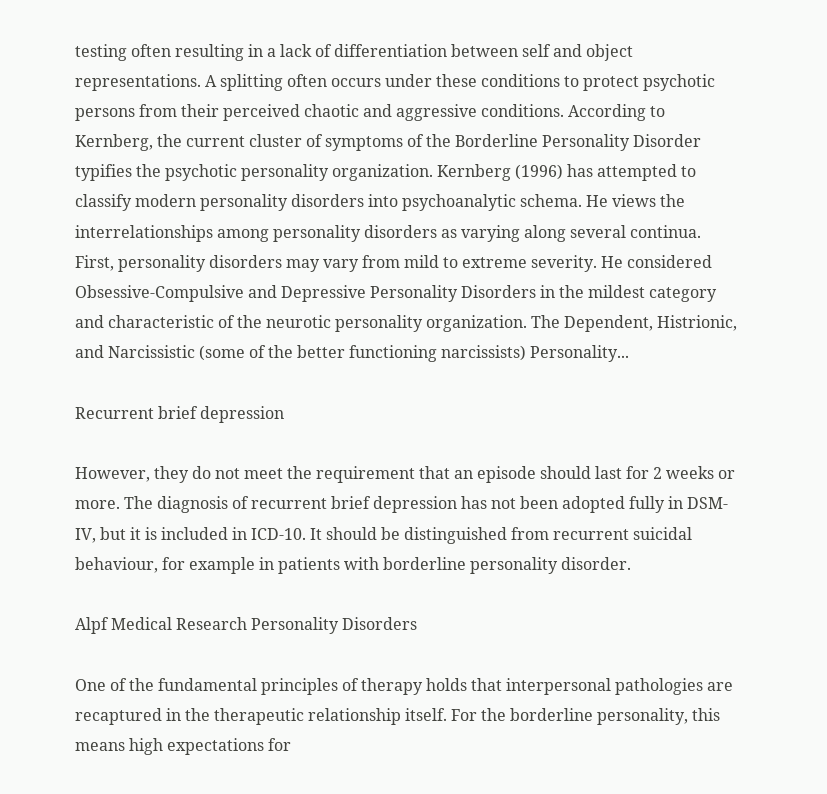testing often resulting in a lack of differentiation between self and object representations. A splitting often occurs under these conditions to protect psychotic persons from their perceived chaotic and aggressive conditions. According to Kernberg, the current cluster of symptoms of the Borderline Personality Disorder typifies the psychotic personality organization. Kernberg (1996) has attempted to classify modern personality disorders into psychoanalytic schema. He views the interrelationships among personality disorders as varying along several continua. First, personality disorders may vary from mild to extreme severity. He considered Obsessive-Compulsive and Depressive Personality Disorders in the mildest category and characteristic of the neurotic personality organization. The Dependent, Histrionic, and Narcissistic (some of the better functioning narcissists) Personality...

Recurrent brief depression

However, they do not meet the requirement that an episode should last for 2 weeks or more. The diagnosis of recurrent brief depression has not been adopted fully in DSM-IV, but it is included in ICD-10. It should be distinguished from recurrent suicidal behaviour, for example in patients with borderline personality disorder.

Alpf Medical Research Personality Disorders

One of the fundamental principles of therapy holds that interpersonal pathologies are recaptured in the therapeutic relationship itself. For the borderline personality, this means high expectations for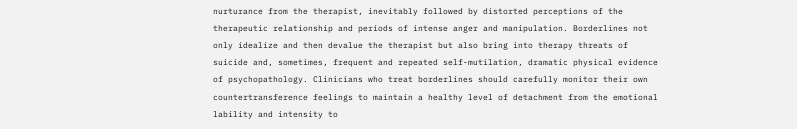nurturance from the therapist, inevitably followed by distorted perceptions of the therapeutic relationship and periods of intense anger and manipulation. Borderlines not only idealize and then devalue the therapist but also bring into therapy threats of suicide and, sometimes, frequent and repeated self-mutilation, dramatic physical evidence of psychopathology. Clinicians who treat borderlines should carefully monitor their own countertransference feelings to maintain a healthy level of detachment from the emotional lability and intensity to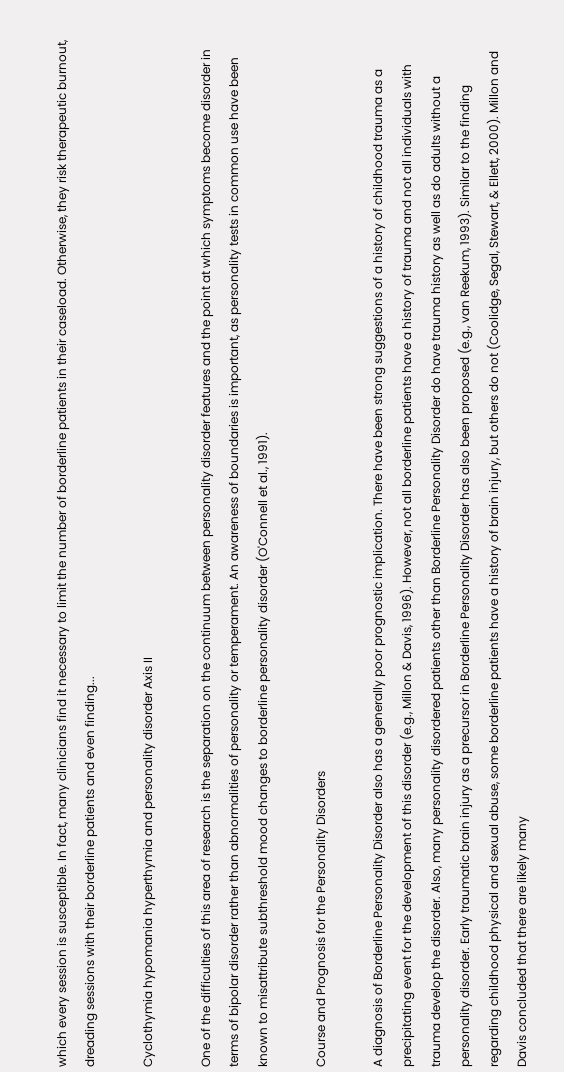which every session is susceptible. In fact, many clinicians find it necessary to limit the number of borderline patients in their caseload. Otherwise, they risk therapeutic burnout, dreading sessions with their borderline patients and even finding...

Cyclothymia hypomania hyperthymia and personality disorder Axis II

One of the difficulties of this area of research is the separation on the continuum between personality disorder features and the point at which symptoms become disorder in terms of bipolar disorder rather than abnormalities of personality or temperament. An awareness of boundaries is important, as personality tests in common use have been known to misattribute subthreshold mood changes to borderline personality disorder (O'Connell et al., 1991).

Course and Prognosis for the Personality Disorders

A diagnosis of Borderline Personality Disorder also has a generally poor prognostic implication. There have been strong suggestions of a history of childhood trauma as a precipitating event for the development of this disorder (e.g., Millon & Davis, 1996). However, not all borderline patients have a history of trauma and not all individuals with trauma develop the disorder. Also, many personality disordered patients other than Borderline Personality Disorder do have trauma history as well as do adults without a personality disorder. Early traumatic brain injury as a precursor in Borderline Personality Disorder has also been proposed (e.g., van Reekum, 1993). Similar to the finding regarding childhood physical and sexual abuse, some borderline patients have a history of brain injury, but others do not (Coolidge, Segal, Stewart, & Ellett, 2000). Millon and Davis concluded that there are likely many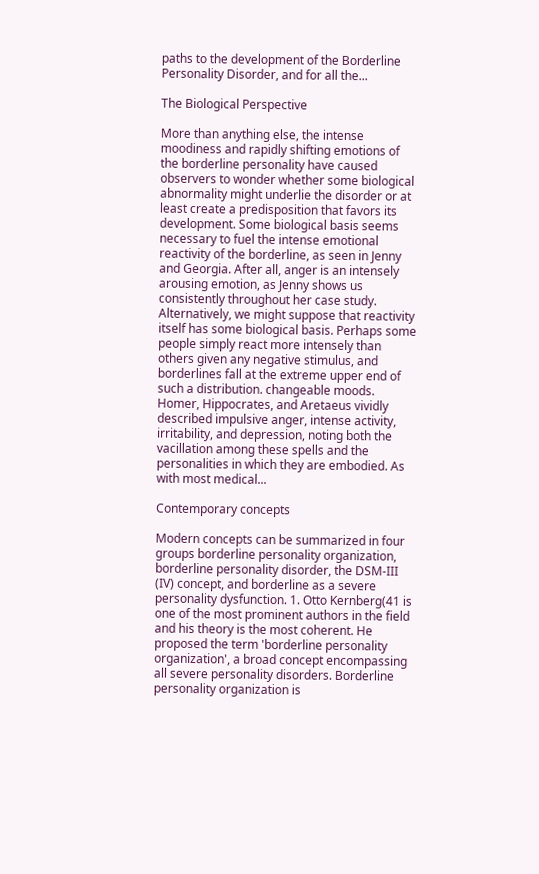paths to the development of the Borderline Personality Disorder, and for all the...

The Biological Perspective

More than anything else, the intense moodiness and rapidly shifting emotions of the borderline personality have caused observers to wonder whether some biological abnormality might underlie the disorder or at least create a predisposition that favors its development. Some biological basis seems necessary to fuel the intense emotional reactivity of the borderline, as seen in Jenny and Georgia. After all, anger is an intensely arousing emotion, as Jenny shows us consistently throughout her case study. Alternatively, we might suppose that reactivity itself has some biological basis. Perhaps some people simply react more intensely than others given any negative stimulus, and borderlines fall at the extreme upper end of such a distribution. changeable moods. Homer, Hippocrates, and Aretaeus vividly described impulsive anger, intense activity, irritability, and depression, noting both the vacillation among these spells and the personalities in which they are embodied. As with most medical...

Contemporary concepts

Modern concepts can be summarized in four groups borderline personality organization, borderline personality disorder, the DSM-III (IV) concept, and borderline as a severe personality dysfunction. 1. Otto Kernberg(41 is one of the most prominent authors in the field and his theory is the most coherent. He proposed the term 'borderline personality organization', a broad concept encompassing all severe personality disorders. Borderline personality organization is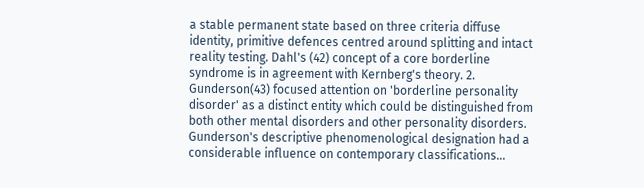a stable permanent state based on three criteria diffuse identity, primitive defences centred around splitting and intact reality testing. Dahl's (42) concept of a core borderline syndrome is in agreement with Kernberg's theory. 2. Gunderson(43) focused attention on 'borderline personality disorder' as a distinct entity which could be distinguished from both other mental disorders and other personality disorders. Gunderson's descriptive phenomenological designation had a considerable influence on contemporary classifications...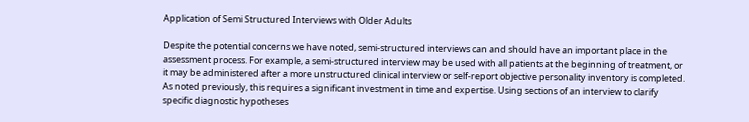Application of Semi Structured Interviews with Older Adults

Despite the potential concerns we have noted, semi-structured interviews can and should have an important place in the assessment process. For example, a semi-structured interview may be used with all patients at the beginning of treatment, or it may be administered after a more unstructured clinical interview or self-report objective personality inventory is completed. As noted previously, this requires a significant investment in time and expertise. Using sections of an interview to clarify specific diagnostic hypotheses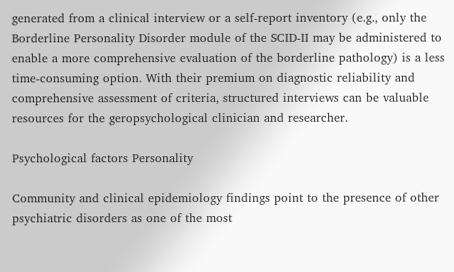generated from a clinical interview or a self-report inventory (e.g., only the Borderline Personality Disorder module of the SCID-II may be administered to enable a more comprehensive evaluation of the borderline pathology) is a less time-consuming option. With their premium on diagnostic reliability and comprehensive assessment of criteria, structured interviews can be valuable resources for the geropsychological clinician and researcher.

Psychological factors Personality

Community and clinical epidemiology findings point to the presence of other psychiatric disorders as one of the most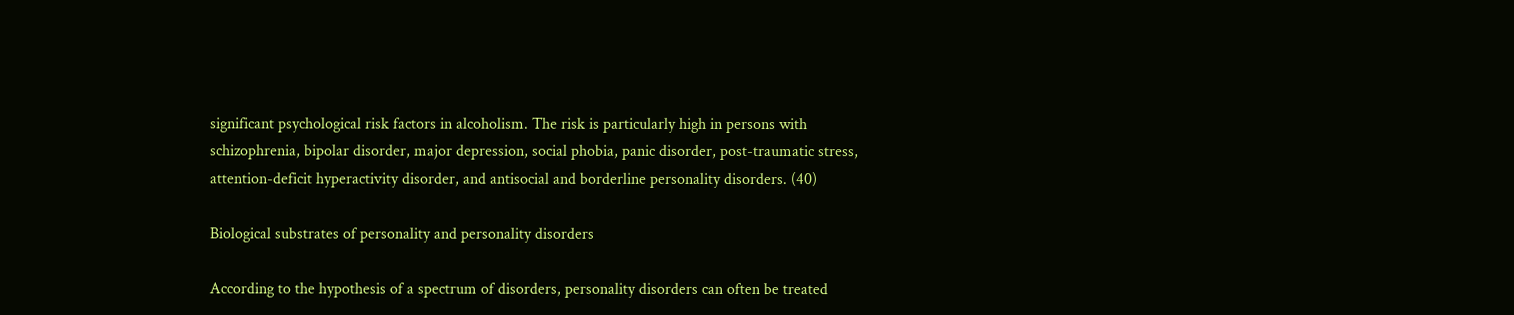significant psychological risk factors in alcoholism. The risk is particularly high in persons with schizophrenia, bipolar disorder, major depression, social phobia, panic disorder, post-traumatic stress, attention-deficit hyperactivity disorder, and antisocial and borderline personality disorders. (40)

Biological substrates of personality and personality disorders

According to the hypothesis of a spectrum of disorders, personality disorders can often be treated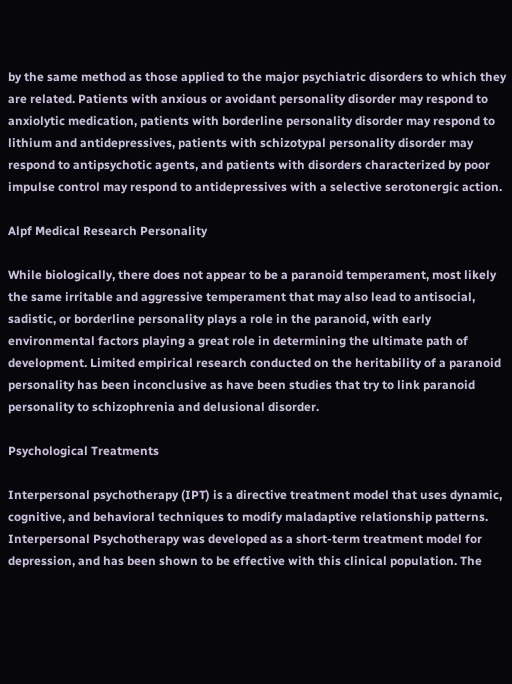by the same method as those applied to the major psychiatric disorders to which they are related. Patients with anxious or avoidant personality disorder may respond to anxiolytic medication, patients with borderline personality disorder may respond to lithium and antidepressives, patients with schizotypal personality disorder may respond to antipsychotic agents, and patients with disorders characterized by poor impulse control may respond to antidepressives with a selective serotonergic action.

Alpf Medical Research Personality

While biologically, there does not appear to be a paranoid temperament, most likely the same irritable and aggressive temperament that may also lead to antisocial, sadistic, or borderline personality plays a role in the paranoid, with early environmental factors playing a great role in determining the ultimate path of development. Limited empirical research conducted on the heritability of a paranoid personality has been inconclusive as have been studies that try to link paranoid personality to schizophrenia and delusional disorder.

Psychological Treatments

Interpersonal psychotherapy (IPT) is a directive treatment model that uses dynamic, cognitive, and behavioral techniques to modify maladaptive relationship patterns. Interpersonal Psychotherapy was developed as a short-term treatment model for depression, and has been shown to be effective with this clinical population. The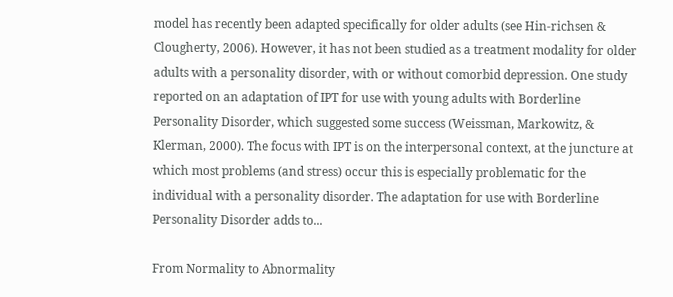model has recently been adapted specifically for older adults (see Hin-richsen & Clougherty, 2006). However, it has not been studied as a treatment modality for older adults with a personality disorder, with or without comorbid depression. One study reported on an adaptation of IPT for use with young adults with Borderline Personality Disorder, which suggested some success (Weissman, Markowitz, & Klerman, 2000). The focus with IPT is on the interpersonal context, at the juncture at which most problems (and stress) occur this is especially problematic for the individual with a personality disorder. The adaptation for use with Borderline Personality Disorder adds to...

From Normality to Abnormality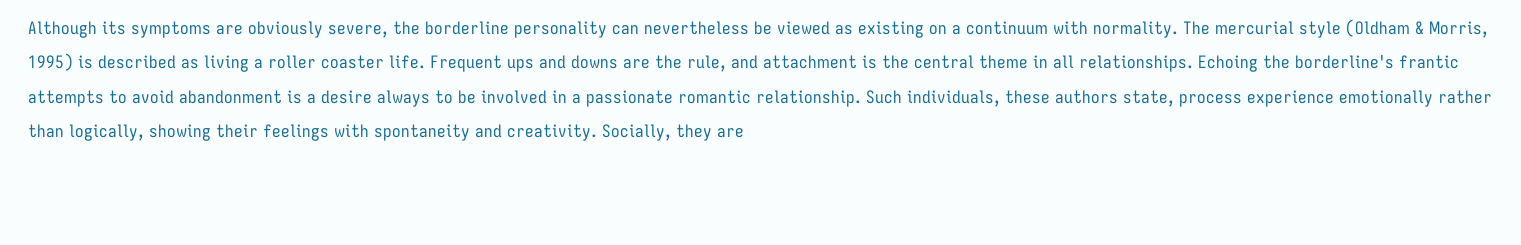Although its symptoms are obviously severe, the borderline personality can nevertheless be viewed as existing on a continuum with normality. The mercurial style (Oldham & Morris, 1995) is described as living a roller coaster life. Frequent ups and downs are the rule, and attachment is the central theme in all relationships. Echoing the borderline's frantic attempts to avoid abandonment is a desire always to be involved in a passionate romantic relationship. Such individuals, these authors state, process experience emotionally rather than logically, showing their feelings with spontaneity and creativity. Socially, they are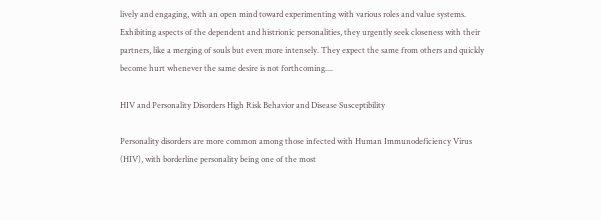lively and engaging, with an open mind toward experimenting with various roles and value systems. Exhibiting aspects of the dependent and histrionic personalities, they urgently seek closeness with their partners, like a merging of souls but even more intensely. They expect the same from others and quickly become hurt whenever the same desire is not forthcoming....

HIV and Personality Disorders High Risk Behavior and Disease Susceptibility

Personality disorders are more common among those infected with Human Immunodeficiency Virus (HIV), with borderline personality being one of the most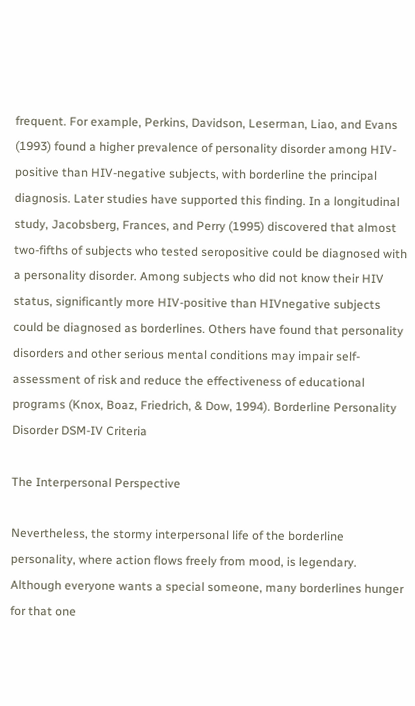frequent. For example, Perkins, Davidson, Leserman, Liao, and Evans (1993) found a higher prevalence of personality disorder among HIV-positive than HIV-negative subjects, with borderline the principal diagnosis. Later studies have supported this finding. In a longitudinal study, Jacobsberg, Frances, and Perry (1995) discovered that almost two-fifths of subjects who tested seropositive could be diagnosed with a personality disorder. Among subjects who did not know their HIV status, significantly more HIV-positive than HIVnegative subjects could be diagnosed as borderlines. Others have found that personality disorders and other serious mental conditions may impair self-assessment of risk and reduce the effectiveness of educational programs (Knox, Boaz, Friedrich, & Dow, 1994). Borderline Personality Disorder DSM-IV Criteria

The Interpersonal Perspective

Nevertheless, the stormy interpersonal life of the borderline personality, where action flows freely from mood, is legendary. Although everyone wants a special someone, many borderlines hunger for that one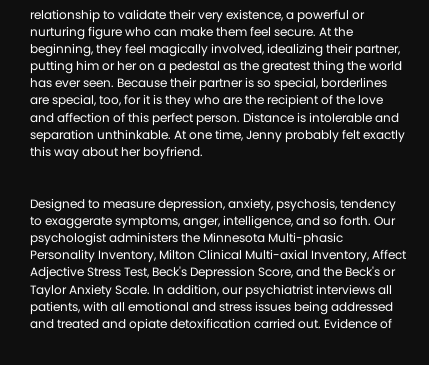relationship to validate their very existence, a powerful or nurturing figure who can make them feel secure. At the beginning, they feel magically involved, idealizing their partner, putting him or her on a pedestal as the greatest thing the world has ever seen. Because their partner is so special, borderlines are special, too, for it is they who are the recipient of the love and affection of this perfect person. Distance is intolerable and separation unthinkable. At one time, Jenny probably felt exactly this way about her boyfriend.


Designed to measure depression, anxiety, psychosis, tendency to exaggerate symptoms, anger, intelligence, and so forth. Our psychologist administers the Minnesota Multi-phasic Personality Inventory, Milton Clinical Multi-axial Inventory, Affect Adjective Stress Test, Beck's Depression Score, and the Beck's or Taylor Anxiety Scale. In addition, our psychiatrist interviews all patients, with all emotional and stress issues being addressed and treated and opiate detoxification carried out. Evidence of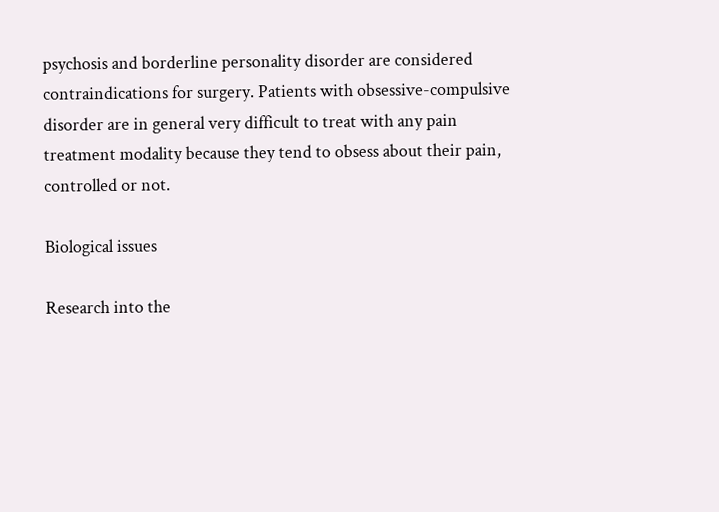psychosis and borderline personality disorder are considered contraindications for surgery. Patients with obsessive-compulsive disorder are in general very difficult to treat with any pain treatment modality because they tend to obsess about their pain, controlled or not.

Biological issues

Research into the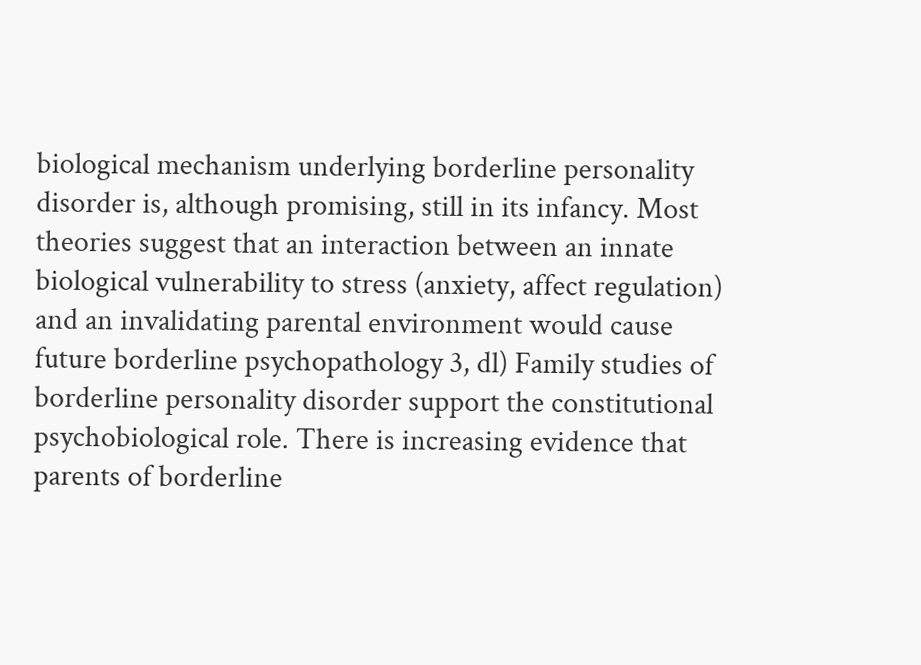biological mechanism underlying borderline personality disorder is, although promising, still in its infancy. Most theories suggest that an interaction between an innate biological vulnerability to stress (anxiety, affect regulation) and an invalidating parental environment would cause future borderline psychopathology 3, dl) Family studies of borderline personality disorder support the constitutional psychobiological role. There is increasing evidence that parents of borderline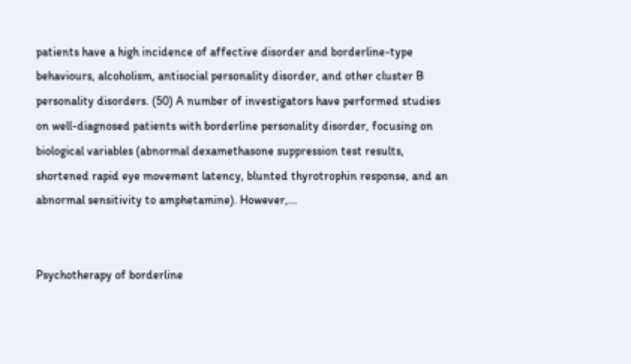patients have a high incidence of affective disorder and borderline-type behaviours, alcoholism, antisocial personality disorder, and other cluster B personality disorders. (50) A number of investigators have performed studies on well-diagnosed patients with borderline personality disorder, focusing on biological variables (abnormal dexamethasone suppression test results, shortened rapid eye movement latency, blunted thyrotrophin response, and an abnormal sensitivity to amphetamine). However,...


Psychotherapy of borderline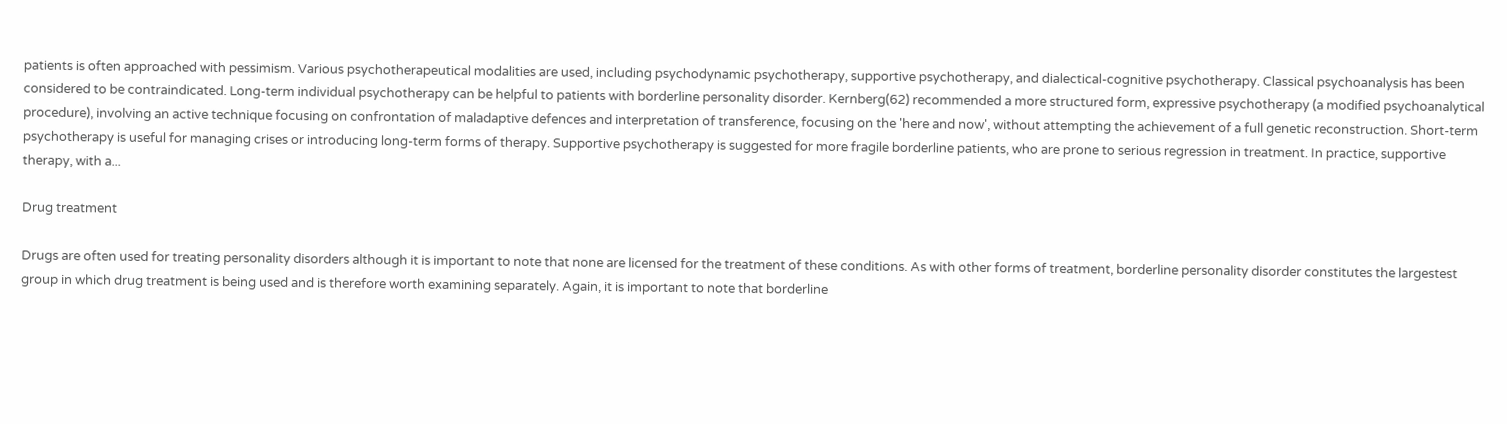patients is often approached with pessimism. Various psychotherapeutical modalities are used, including psychodynamic psychotherapy, supportive psychotherapy, and dialectical-cognitive psychotherapy. Classical psychoanalysis has been considered to be contraindicated. Long-term individual psychotherapy can be helpful to patients with borderline personality disorder. Kernberg(62) recommended a more structured form, expressive psychotherapy (a modified psychoanalytical procedure), involving an active technique focusing on confrontation of maladaptive defences and interpretation of transference, focusing on the 'here and now', without attempting the achievement of a full genetic reconstruction. Short-term psychotherapy is useful for managing crises or introducing long-term forms of therapy. Supportive psychotherapy is suggested for more fragile borderline patients, who are prone to serious regression in treatment. In practice, supportive therapy, with a...

Drug treatment

Drugs are often used for treating personality disorders although it is important to note that none are licensed for the treatment of these conditions. As with other forms of treatment, borderline personality disorder constitutes the largestest group in which drug treatment is being used and is therefore worth examining separately. Again, it is important to note that borderline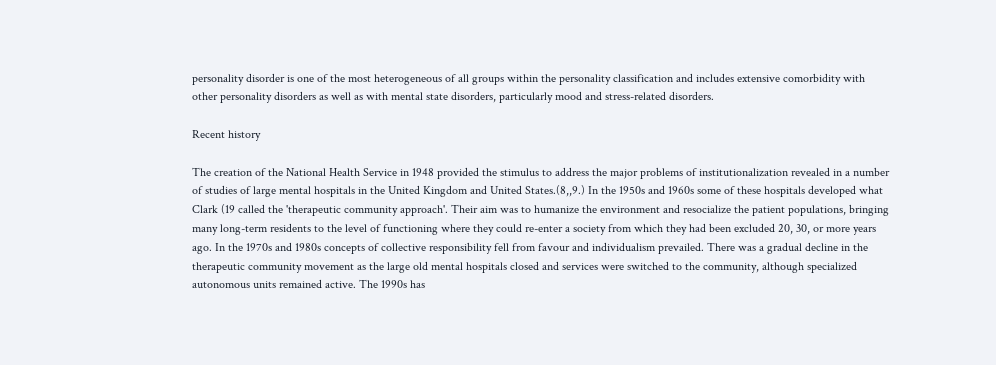personality disorder is one of the most heterogeneous of all groups within the personality classification and includes extensive comorbidity with other personality disorders as well as with mental state disorders, particularly mood and stress-related disorders.

Recent history

The creation of the National Health Service in 1948 provided the stimulus to address the major problems of institutionalization revealed in a number of studies of large mental hospitals in the United Kingdom and United States.(8,,9.) In the 1950s and 1960s some of these hospitals developed what Clark (19 called the 'therapeutic community approach'. Their aim was to humanize the environment and resocialize the patient populations, bringing many long-term residents to the level of functioning where they could re-enter a society from which they had been excluded 20, 30, or more years ago. In the 1970s and 1980s concepts of collective responsibility fell from favour and individualism prevailed. There was a gradual decline in the therapeutic community movement as the large old mental hospitals closed and services were switched to the community, although specialized autonomous units remained active. The 1990s has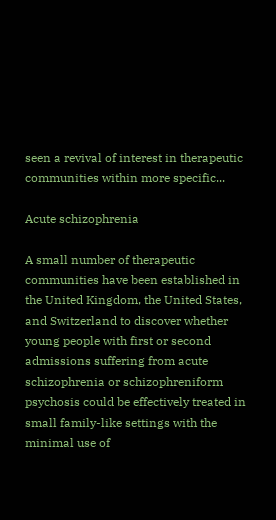seen a revival of interest in therapeutic communities within more specific...

Acute schizophrenia

A small number of therapeutic communities have been established in the United Kingdom, the United States, and Switzerland to discover whether young people with first or second admissions suffering from acute schizophrenia or schizophreniform psychosis could be effectively treated in small family-like settings with the minimal use of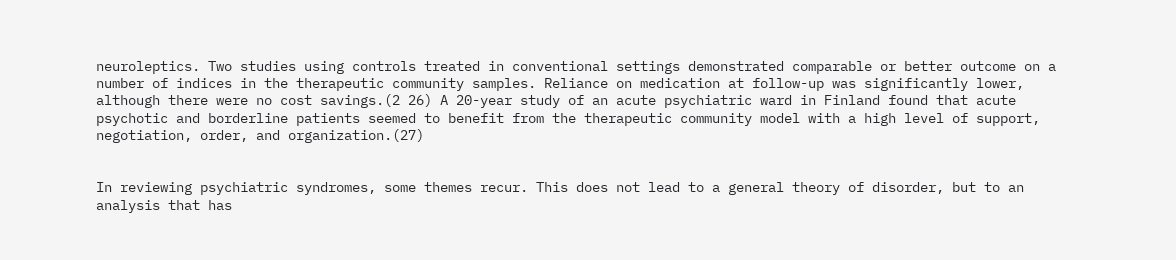neuroleptics. Two studies using controls treated in conventional settings demonstrated comparable or better outcome on a number of indices in the therapeutic community samples. Reliance on medication at follow-up was significantly lower, although there were no cost savings.(2 26) A 20-year study of an acute psychiatric ward in Finland found that acute psychotic and borderline patients seemed to benefit from the therapeutic community model with a high level of support, negotiation, order, and organization.(27)


In reviewing psychiatric syndromes, some themes recur. This does not lead to a general theory of disorder, but to an analysis that has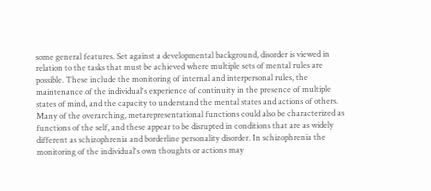some general features. Set against a developmental background, disorder is viewed in relation to the tasks that must be achieved where multiple sets of mental rules are possible. These include the monitoring of internal and interpersonal rules, the maintenance of the individual's experience of continuity in the presence of multiple states of mind, and the capacity to understand the mental states and actions of others. Many of the overarching, metarepresentational functions could also be characterized as functions of the self, and these appear to be disrupted in conditions that are as widely different as schizophrenia and borderline personality disorder. In schizophrenia the monitoring of the individual's own thoughts or actions may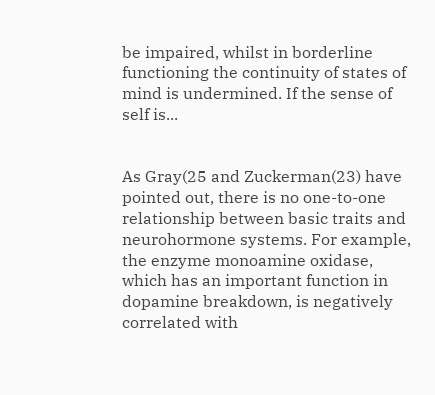be impaired, whilst in borderline functioning the continuity of states of mind is undermined. If the sense of self is...


As Gray(25 and Zuckerman(23) have pointed out, there is no one-to-one relationship between basic traits and neurohormone systems. For example, the enzyme monoamine oxidase, which has an important function in dopamine breakdown, is negatively correlated with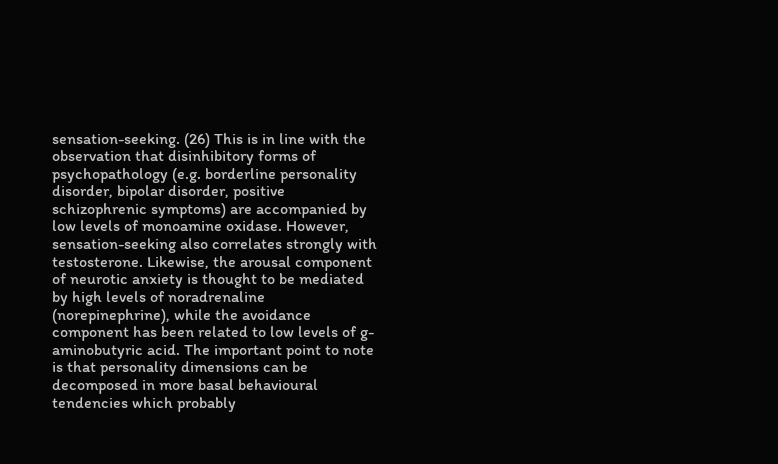sensation-seeking. (26) This is in line with the observation that disinhibitory forms of psychopathology (e.g. borderline personality disorder, bipolar disorder, positive schizophrenic symptoms) are accompanied by low levels of monoamine oxidase. However, sensation-seeking also correlates strongly with testosterone. Likewise, the arousal component of neurotic anxiety is thought to be mediated by high levels of noradrenaline (norepinephrine), while the avoidance component has been related to low levels of g-aminobutyric acid. The important point to note is that personality dimensions can be decomposed in more basal behavioural tendencies which probably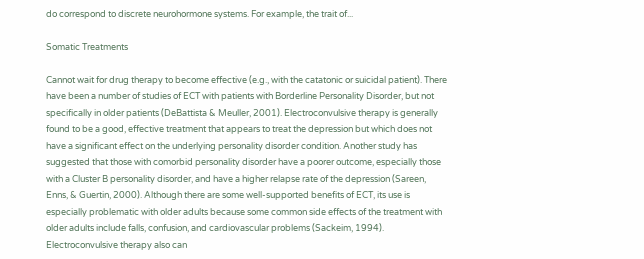do correspond to discrete neurohormone systems. For example, the trait of...

Somatic Treatments

Cannot wait for drug therapy to become effective (e.g., with the catatonic or suicidal patient). There have been a number of studies of ECT with patients with Borderline Personality Disorder, but not specifically in older patients (DeBattista & Meuller, 2001). Electroconvulsive therapy is generally found to be a good, effective treatment that appears to treat the depression but which does not have a significant effect on the underlying personality disorder condition. Another study has suggested that those with comorbid personality disorder have a poorer outcome, especially those with a Cluster B personality disorder, and have a higher relapse rate of the depression (Sareen, Enns, & Guertin, 2000). Although there are some well-supported benefits of ECT, its use is especially problematic with older adults because some common side effects of the treatment with older adults include falls, confusion, and cardiovascular problems (Sackeim, 1994). Electroconvulsive therapy also can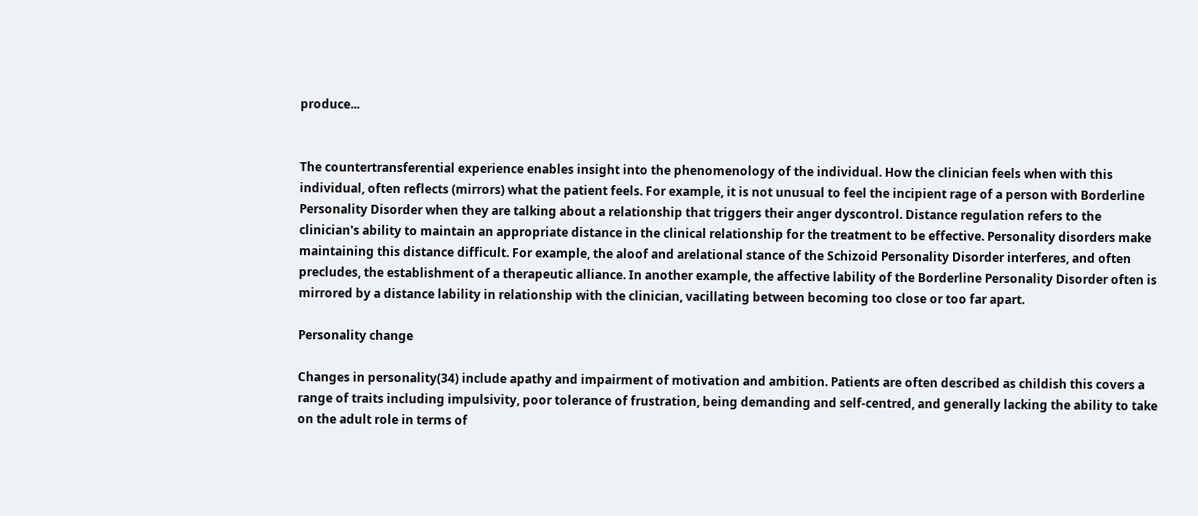produce...


The countertransferential experience enables insight into the phenomenology of the individual. How the clinician feels when with this individual, often reflects (mirrors) what the patient feels. For example, it is not unusual to feel the incipient rage of a person with Borderline Personality Disorder when they are talking about a relationship that triggers their anger dyscontrol. Distance regulation refers to the clinician's ability to maintain an appropriate distance in the clinical relationship for the treatment to be effective. Personality disorders make maintaining this distance difficult. For example, the aloof and arelational stance of the Schizoid Personality Disorder interferes, and often precludes, the establishment of a therapeutic alliance. In another example, the affective lability of the Borderline Personality Disorder often is mirrored by a distance lability in relationship with the clinician, vacillating between becoming too close or too far apart.

Personality change

Changes in personality(34) include apathy and impairment of motivation and ambition. Patients are often described as childish this covers a range of traits including impulsivity, poor tolerance of frustration, being demanding and self-centred, and generally lacking the ability to take on the adult role in terms of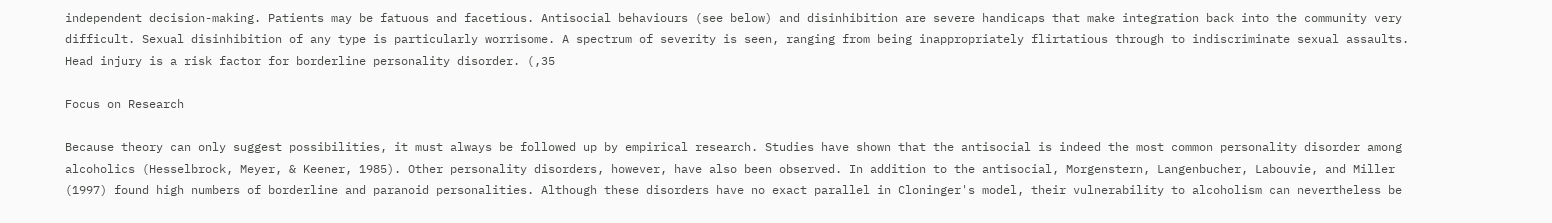independent decision-making. Patients may be fatuous and facetious. Antisocial behaviours (see below) and disinhibition are severe handicaps that make integration back into the community very difficult. Sexual disinhibition of any type is particularly worrisome. A spectrum of severity is seen, ranging from being inappropriately flirtatious through to indiscriminate sexual assaults. Head injury is a risk factor for borderline personality disorder. (,35

Focus on Research

Because theory can only suggest possibilities, it must always be followed up by empirical research. Studies have shown that the antisocial is indeed the most common personality disorder among alcoholics (Hesselbrock, Meyer, & Keener, 1985). Other personality disorders, however, have also been observed. In addition to the antisocial, Morgenstern, Langenbucher, Labouvie, and Miller (1997) found high numbers of borderline and paranoid personalities. Although these disorders have no exact parallel in Cloninger's model, their vulnerability to alcoholism can nevertheless be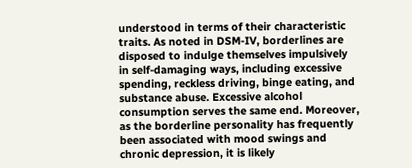understood in terms of their characteristic traits. As noted in DSM-IV, borderlines are disposed to indulge themselves impulsively in self-damaging ways, including excessive spending, reckless driving, binge eating, and substance abuse. Excessive alcohol consumption serves the same end. Moreover, as the borderline personality has frequently been associated with mood swings and chronic depression, it is likely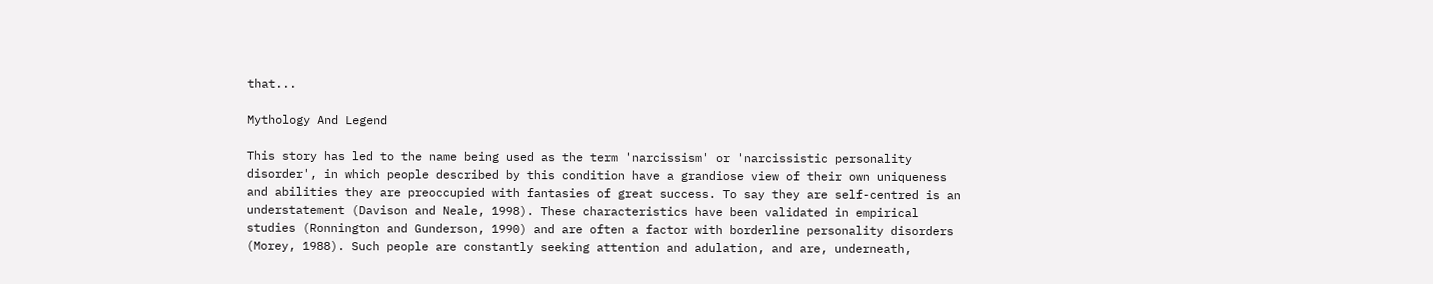that...

Mythology And Legend

This story has led to the name being used as the term 'narcissism' or 'narcissistic personality disorder', in which people described by this condition have a grandiose view of their own uniqueness and abilities they are preoccupied with fantasies of great success. To say they are self-centred is an understatement (Davison and Neale, 1998). These characteristics have been validated in empirical studies (Ronnington and Gunderson, 1990) and are often a factor with borderline personality disorders (Morey, 1988). Such people are constantly seeking attention and adulation, and are, underneath,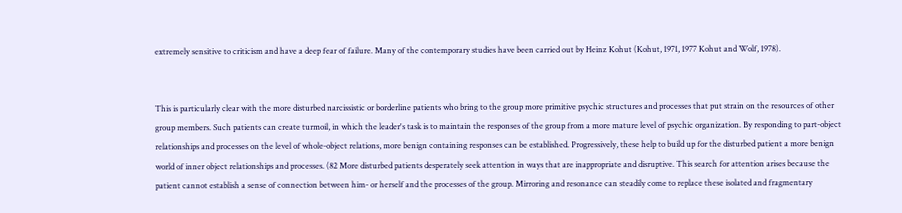extremely sensitive to criticism and have a deep fear of failure. Many of the contemporary studies have been carried out by Heinz Kohut (Kohut, 1971, 1977 Kohut and Wolf, 1978).


This is particularly clear with the more disturbed narcissistic or borderline patients who bring to the group more primitive psychic structures and processes that put strain on the resources of other group members. Such patients can create turmoil, in which the leader's task is to maintain the responses of the group from a more mature level of psychic organization. By responding to part-object relationships and processes on the level of whole-object relations, more benign containing responses can be established. Progressively, these help to build up for the disturbed patient a more benign world of inner object relationships and processes. (82 More disturbed patients desperately seek attention in ways that are inappropriate and disruptive. This search for attention arises because the patient cannot establish a sense of connection between him- or herself and the processes of the group. Mirroring and resonance can steadily come to replace these isolated and fragmentary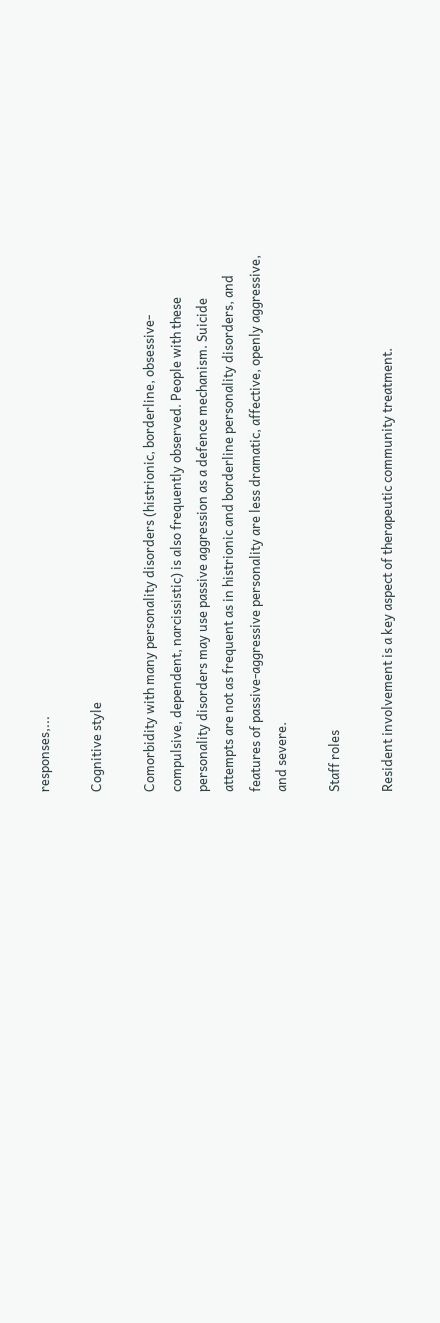responses,...

Cognitive style

Comorbidity with many personality disorders (histrionic, borderline, obsessive-compulsive, dependent, narcissistic) is also frequently observed. People with these personality disorders may use passive aggression as a defence mechanism. Suicide attempts are not as frequent as in histrionic and borderline personality disorders, and features of passive-aggressive personality are less dramatic, affective, openly aggressive, and severe.

Staff roles

Resident involvement is a key aspect of therapeutic community treatment.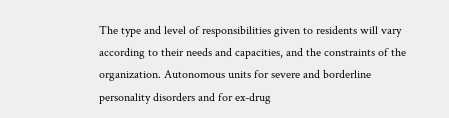The type and level of responsibilities given to residents will vary according to their needs and capacities, and the constraints of the organization. Autonomous units for severe and borderline personality disorders and for ex-drug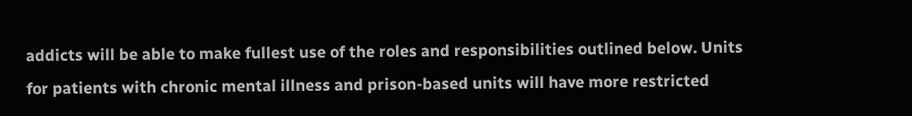addicts will be able to make fullest use of the roles and responsibilities outlined below. Units for patients with chronic mental illness and prison-based units will have more restricted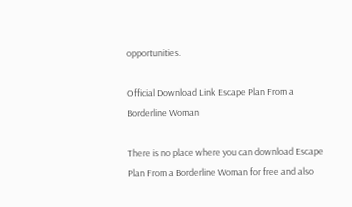opportunities.

Official Download Link Escape Plan From a Borderline Woman

There is no place where you can download Escape Plan From a Borderline Woman for free and also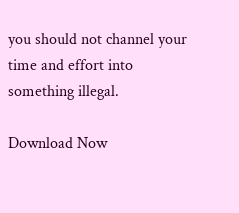you should not channel your time and effort into something illegal.

Download Now